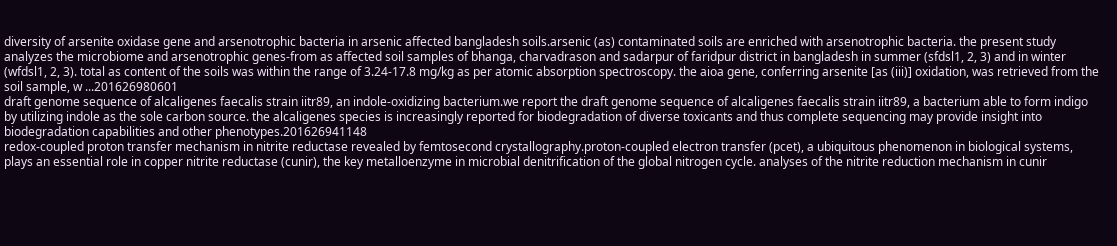diversity of arsenite oxidase gene and arsenotrophic bacteria in arsenic affected bangladesh soils.arsenic (as) contaminated soils are enriched with arsenotrophic bacteria. the present study analyzes the microbiome and arsenotrophic genes-from as affected soil samples of bhanga, charvadrason and sadarpur of faridpur district in bangladesh in summer (sfdsl1, 2, 3) and in winter (wfdsl1, 2, 3). total as content of the soils was within the range of 3.24-17.8 mg/kg as per atomic absorption spectroscopy. the aioa gene, conferring arsenite [as (iii)] oxidation, was retrieved from the soil sample, w ...201626980601
draft genome sequence of alcaligenes faecalis strain iitr89, an indole-oxidizing bacterium.we report the draft genome sequence of alcaligenes faecalis strain iitr89, a bacterium able to form indigo by utilizing indole as the sole carbon source. the alcaligenes species is increasingly reported for biodegradation of diverse toxicants and thus complete sequencing may provide insight into biodegradation capabilities and other phenotypes.201626941148
redox-coupled proton transfer mechanism in nitrite reductase revealed by femtosecond crystallography.proton-coupled electron transfer (pcet), a ubiquitous phenomenon in biological systems, plays an essential role in copper nitrite reductase (cunir), the key metalloenzyme in microbial denitrification of the global nitrogen cycle. analyses of the nitrite reduction mechanism in cunir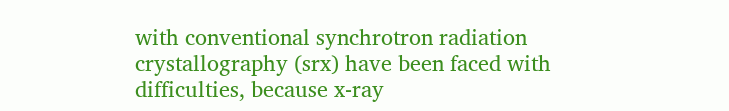with conventional synchrotron radiation crystallography (srx) have been faced with difficulties, because x-ray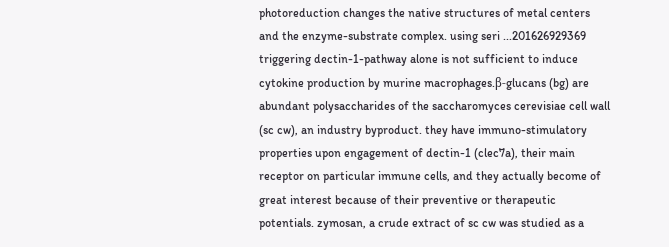photoreduction changes the native structures of metal centers and the enzyme-substrate complex. using seri ...201626929369
triggering dectin-1-pathway alone is not sufficient to induce cytokine production by murine macrophages.β-glucans (bg) are abundant polysaccharides of the saccharomyces cerevisiae cell wall (sc cw), an industry byproduct. they have immuno-stimulatory properties upon engagement of dectin-1 (clec7a), their main receptor on particular immune cells, and they actually become of great interest because of their preventive or therapeutic potentials. zymosan, a crude extract of sc cw was studied as a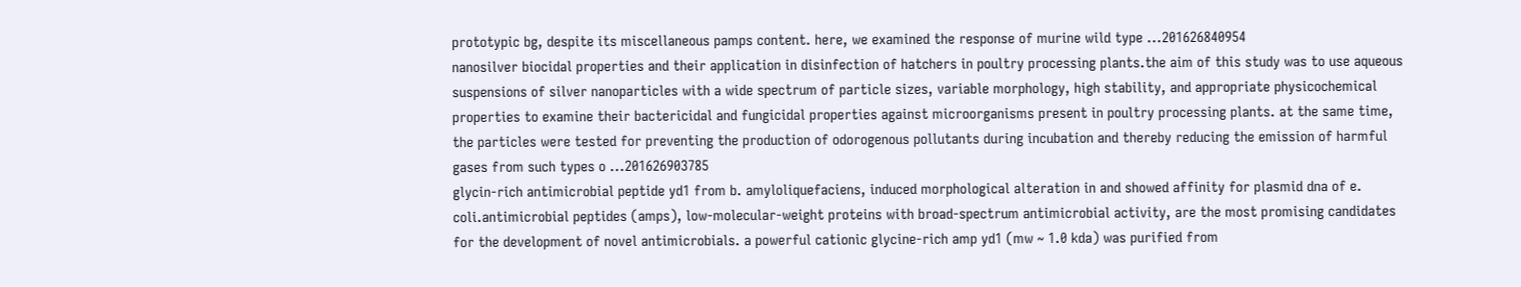prototypic bg, despite its miscellaneous pamps content. here, we examined the response of murine wild type ...201626840954
nanosilver biocidal properties and their application in disinfection of hatchers in poultry processing plants.the aim of this study was to use aqueous suspensions of silver nanoparticles with a wide spectrum of particle sizes, variable morphology, high stability, and appropriate physicochemical properties to examine their bactericidal and fungicidal properties against microorganisms present in poultry processing plants. at the same time, the particles were tested for preventing the production of odorogenous pollutants during incubation and thereby reducing the emission of harmful gases from such types o ...201626903785
glycin-rich antimicrobial peptide yd1 from b. amyloliquefaciens, induced morphological alteration in and showed affinity for plasmid dna of e. coli.antimicrobial peptides (amps), low-molecular-weight proteins with broad-spectrum antimicrobial activity, are the most promising candidates for the development of novel antimicrobials. a powerful cationic glycine-rich amp yd1 (mw ~ 1.0 kda) was purified from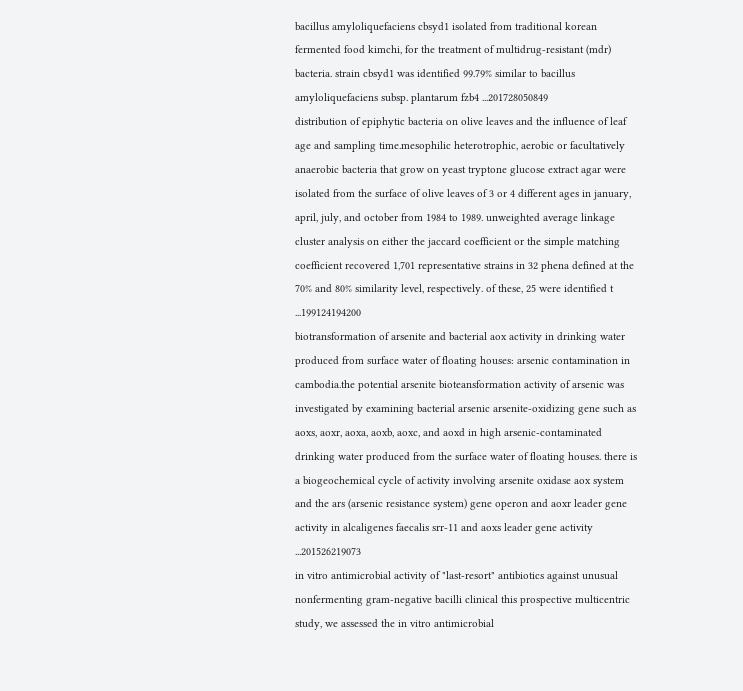bacillus amyloliquefaciens cbsyd1 isolated from traditional korean fermented food kimchi, for the treatment of multidrug-resistant (mdr) bacteria. strain cbsyd1 was identified 99.79% similar to bacillus amyloliquefaciens subsp. plantarum fzb4 ...201728050849
distribution of epiphytic bacteria on olive leaves and the influence of leaf age and sampling time.mesophilic heterotrophic, aerobic or facultatively anaerobic bacteria that grow on yeast tryptone glucose extract agar were isolated from the surface of olive leaves of 3 or 4 different ages in january, april, july, and october from 1984 to 1989. unweighted average linkage cluster analysis on either the jaccard coefficient or the simple matching coefficient recovered 1,701 representative strains in 32 phena defined at the 70% and 80% similarity level, respectively. of these, 25 were identified t ...199124194200
biotransformation of arsenite and bacterial aox activity in drinking water produced from surface water of floating houses: arsenic contamination in cambodia.the potential arsenite bioteansformation activity of arsenic was investigated by examining bacterial arsenic arsenite-oxidizing gene such as aoxs, aoxr, aoxa, aoxb, aoxc, and aoxd in high arsenic-contaminated drinking water produced from the surface water of floating houses. there is a biogeochemical cycle of activity involving arsenite oxidase aox system and the ars (arsenic resistance system) gene operon and aoxr leader gene activity in alcaligenes faecalis srr-11 and aoxs leader gene activity ...201526219073
in vitro antimicrobial activity of "last-resort" antibiotics against unusual nonfermenting gram-negative bacilli clinical this prospective multicentric study, we assessed the in vitro antimicrobial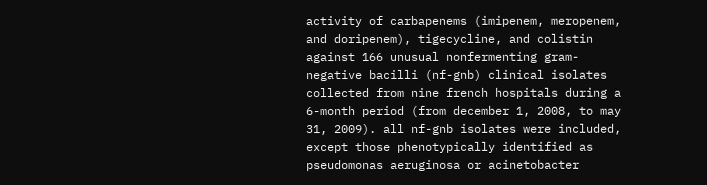activity of carbapenems (imipenem, meropenem, and doripenem), tigecycline, and colistin against 166 unusual nonfermenting gram-negative bacilli (nf-gnb) clinical isolates collected from nine french hospitals during a 6-month period (from december 1, 2008, to may 31, 2009). all nf-gnb isolates were included, except those phenotypically identified as pseudomonas aeruginosa or acinetobacter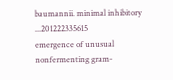baumannii. minimal inhibitory ...201222335615
emergence of unusual nonfermenting gram-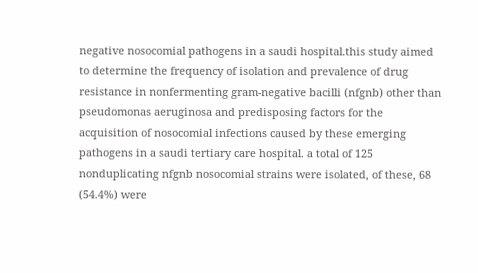negative nosocomial pathogens in a saudi hospital.this study aimed to determine the frequency of isolation and prevalence of drug resistance in nonfermenting gram-negative bacilli (nfgnb) other than pseudomonas aeruginosa and predisposing factors for the acquisition of nosocomial infections caused by these emerging pathogens in a saudi tertiary care hospital. a total of 125 nonduplicating nfgnb nosocomial strains were isolated, of these, 68 (54.4%) were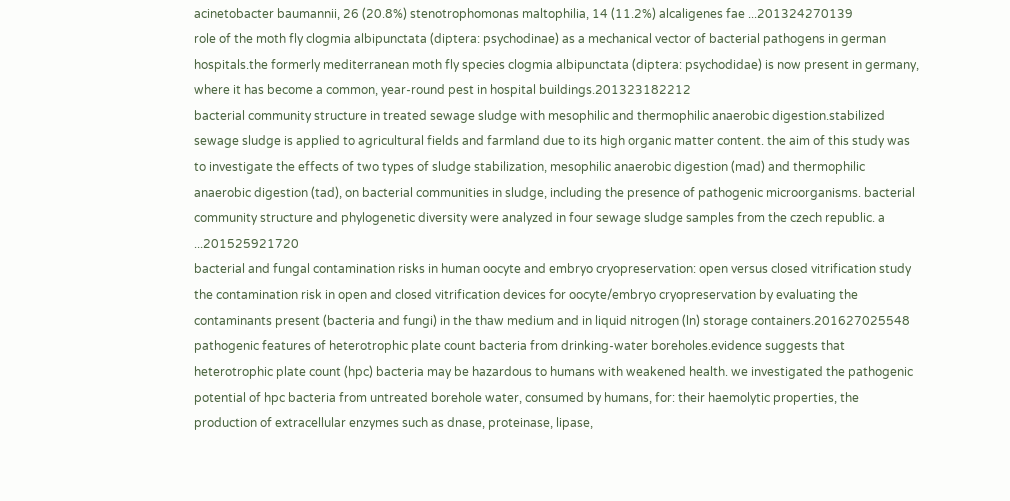acinetobacter baumannii, 26 (20.8%) stenotrophomonas maltophilia, 14 (11.2%) alcaligenes fae ...201324270139
role of the moth fly clogmia albipunctata (diptera: psychodinae) as a mechanical vector of bacterial pathogens in german hospitals.the formerly mediterranean moth fly species clogmia albipunctata (diptera: psychodidae) is now present in germany, where it has become a common, year-round pest in hospital buildings.201323182212
bacterial community structure in treated sewage sludge with mesophilic and thermophilic anaerobic digestion.stabilized sewage sludge is applied to agricultural fields and farmland due to its high organic matter content. the aim of this study was to investigate the effects of two types of sludge stabilization, mesophilic anaerobic digestion (mad) and thermophilic anaerobic digestion (tad), on bacterial communities in sludge, including the presence of pathogenic microorganisms. bacterial community structure and phylogenetic diversity were analyzed in four sewage sludge samples from the czech republic. a ...201525921720
bacterial and fungal contamination risks in human oocyte and embryo cryopreservation: open versus closed vitrification study the contamination risk in open and closed vitrification devices for oocyte/embryo cryopreservation by evaluating the contaminants present (bacteria and fungi) in the thaw medium and in liquid nitrogen (ln) storage containers.201627025548
pathogenic features of heterotrophic plate count bacteria from drinking-water boreholes.evidence suggests that heterotrophic plate count (hpc) bacteria may be hazardous to humans with weakened health. we investigated the pathogenic potential of hpc bacteria from untreated borehole water, consumed by humans, for: their haemolytic properties, the production of extracellular enzymes such as dnase, proteinase, lipase,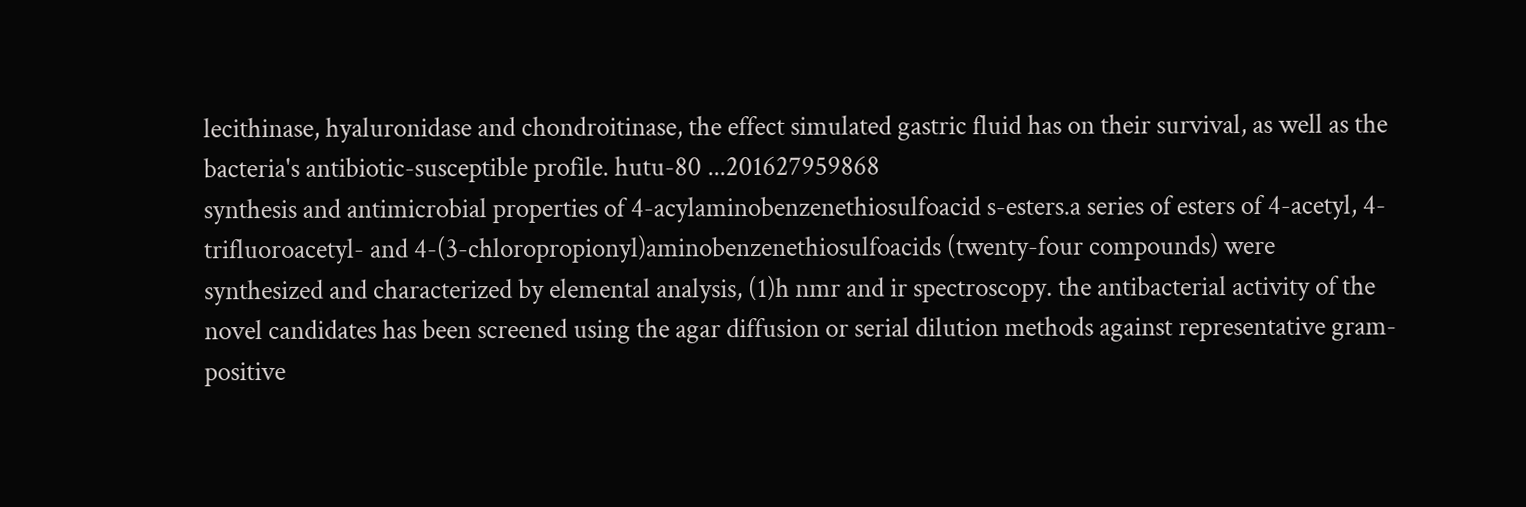lecithinase, hyaluronidase and chondroitinase, the effect simulated gastric fluid has on their survival, as well as the bacteria's antibiotic-susceptible profile. hutu-80 ...201627959868
synthesis and antimicrobial properties of 4-acylaminobenzenethiosulfoacid s-esters.a series of esters of 4-acetyl, 4-trifluoroacetyl- and 4-(3-chloropropionyl)aminobenzenethiosulfoacids (twenty-four compounds) were synthesized and characterized by elemental analysis, (1)h nmr and ir spectroscopy. the antibacterial activity of the novel candidates has been screened using the agar diffusion or serial dilution methods against representative gram-positive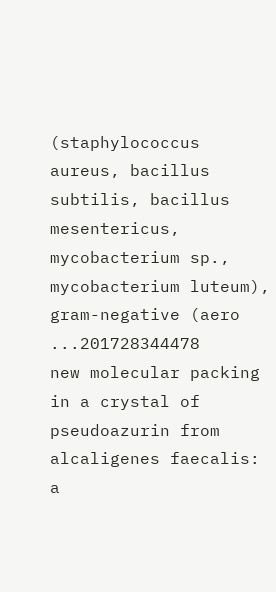(staphylococcus aureus, bacillus subtilis, bacillus mesentericus, mycobacterium sp., mycobacterium luteum), gram-negative (aero ...201728344478
new molecular packing in a crystal of pseudoazurin from alcaligenes faecalis: a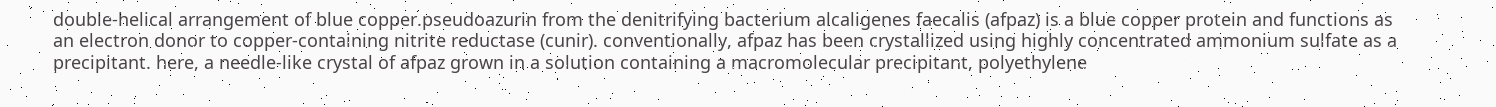double-helical arrangement of blue copper.pseudoazurin from the denitrifying bacterium alcaligenes faecalis (afpaz) is a blue copper protein and functions as an electron donor to copper-containing nitrite reductase (cunir). conventionally, afpaz has been crystallized using highly concentrated ammonium sulfate as a precipitant. here, a needle-like crystal of afpaz grown in a solution containing a macromolecular precipitant, polyethylene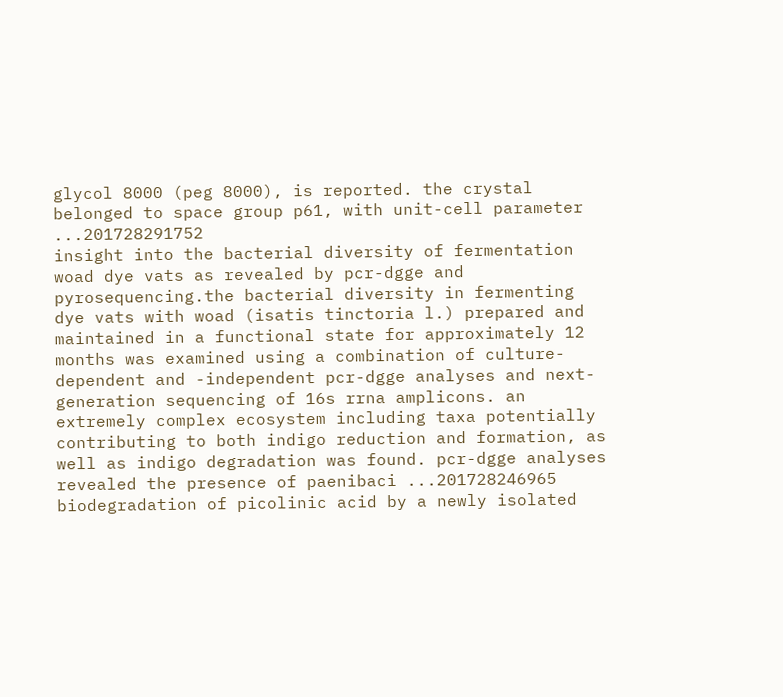glycol 8000 (peg 8000), is reported. the crystal belonged to space group p61, with unit-cell parameter ...201728291752
insight into the bacterial diversity of fermentation woad dye vats as revealed by pcr-dgge and pyrosequencing.the bacterial diversity in fermenting dye vats with woad (isatis tinctoria l.) prepared and maintained in a functional state for approximately 12 months was examined using a combination of culture-dependent and -independent pcr-dgge analyses and next-generation sequencing of 16s rrna amplicons. an extremely complex ecosystem including taxa potentially contributing to both indigo reduction and formation, as well as indigo degradation was found. pcr-dgge analyses revealed the presence of paenibaci ...201728246965
biodegradation of picolinic acid by a newly isolated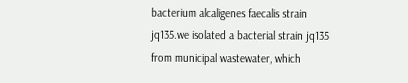bacterium alcaligenes faecalis strain jq135.we isolated a bacterial strain jq135 from municipal wastewater, which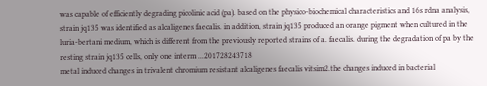was capable of efficiently degrading picolinic acid (pa). based on the physico-biochemical characteristics and 16s rdna analysis, strain jq135 was identified as alcaligenes faecalis. in addition, strain jq135 produced an orange pigment when cultured in the luria-bertani medium, which is different from the previously reported strains of a. faecalis. during the degradation of pa by the resting strain jq135 cells, only one interm ...201728243718
metal induced changes in trivalent chromium resistant alcaligenes faecalis vitsim2.the changes induced in bacterial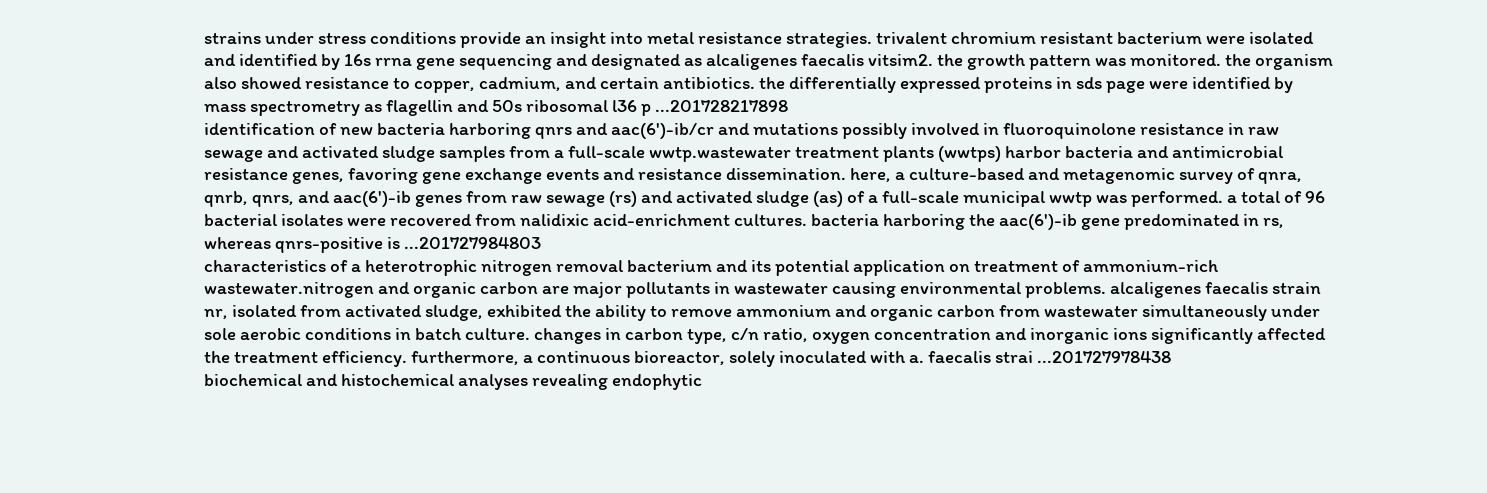strains under stress conditions provide an insight into metal resistance strategies. trivalent chromium resistant bacterium were isolated and identified by 16s rrna gene sequencing and designated as alcaligenes faecalis vitsim2. the growth pattern was monitored. the organism also showed resistance to copper, cadmium, and certain antibiotics. the differentially expressed proteins in sds page were identified by mass spectrometry as flagellin and 50s ribosomal l36 p ...201728217898
identification of new bacteria harboring qnrs and aac(6')-ib/cr and mutations possibly involved in fluoroquinolone resistance in raw sewage and activated sludge samples from a full-scale wwtp.wastewater treatment plants (wwtps) harbor bacteria and antimicrobial resistance genes, favoring gene exchange events and resistance dissemination. here, a culture-based and metagenomic survey of qnra, qnrb, qnrs, and aac(6')-ib genes from raw sewage (rs) and activated sludge (as) of a full-scale municipal wwtp was performed. a total of 96 bacterial isolates were recovered from nalidixic acid-enrichment cultures. bacteria harboring the aac(6')-ib gene predominated in rs, whereas qnrs-positive is ...201727984803
characteristics of a heterotrophic nitrogen removal bacterium and its potential application on treatment of ammonium-rich wastewater.nitrogen and organic carbon are major pollutants in wastewater causing environmental problems. alcaligenes faecalis strain nr, isolated from activated sludge, exhibited the ability to remove ammonium and organic carbon from wastewater simultaneously under sole aerobic conditions in batch culture. changes in carbon type, c/n ratio, oxygen concentration and inorganic ions significantly affected the treatment efficiency. furthermore, a continuous bioreactor, solely inoculated with a. faecalis strai ...201727978438
biochemical and histochemical analyses revealing endophytic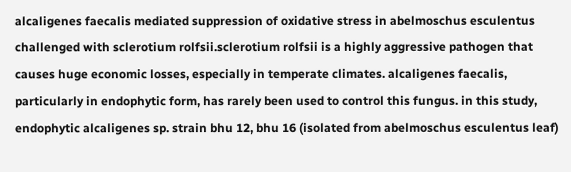alcaligenes faecalis mediated suppression of oxidative stress in abelmoschus esculentus challenged with sclerotium rolfsii.sclerotium rolfsii is a highly aggressive pathogen that causes huge economic losses, especially in temperate climates. alcaligenes faecalis, particularly in endophytic form, has rarely been used to control this fungus. in this study, endophytic alcaligenes sp. strain bhu 12, bhu 16 (isolated from abelmoschus esculentus leaf)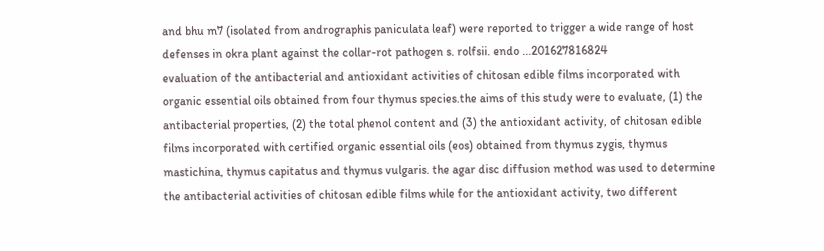and bhu m7 (isolated from andrographis paniculata leaf) were reported to trigger a wide range of host defenses in okra plant against the collar-rot pathogen s. rolfsii. endo ...201627816824
evaluation of the antibacterial and antioxidant activities of chitosan edible films incorporated with organic essential oils obtained from four thymus species.the aims of this study were to evaluate, (1) the antibacterial properties, (2) the total phenol content and (3) the antioxidant activity, of chitosan edible films incorporated with certified organic essential oils (eos) obtained from thymus zygis, thymus mastichina, thymus capitatus and thymus vulgaris. the agar disc diffusion method was used to determine the antibacterial activities of chitosan edible films while for the antioxidant activity, two different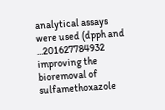analytical assays were used (dpph and ...201627784932
improving the bioremoval of sulfamethoxazole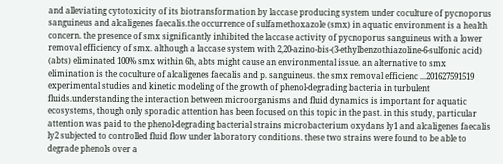and alleviating cytotoxicity of its biotransformation by laccase producing system under coculture of pycnoporus sanguineus and alcaligenes faecalis.the occurrence of sulfamethoxazole (smx) in aquatic environment is a health concern. the presence of smx significantly inhibited the laccase activity of pycnoporus sanguineus with a lower removal efficiency of smx. although a laccase system with 2,20-azino-bis-(3-ethylbenzothiazoline-6-sulfonic acid) (abts) eliminated 100% smx within 6h, abts might cause an environmental issue. an alternative to smx elimination is the coculture of alcaligenes faecalis and p. sanguineus. the smx removal efficienc ...201627591519
experimental studies and kinetic modeling of the growth of phenol-degrading bacteria in turbulent fluids.understanding the interaction between microorganisms and fluid dynamics is important for aquatic ecosystems, though only sporadic attention has been focused on this topic in the past. in this study, particular attention was paid to the phenol-degrading bacterial strains microbacterium oxydans ly1 and alcaligenes faecalis ly2 subjected to controlled fluid flow under laboratory conditions. these two strains were found to be able to degrade phenols over a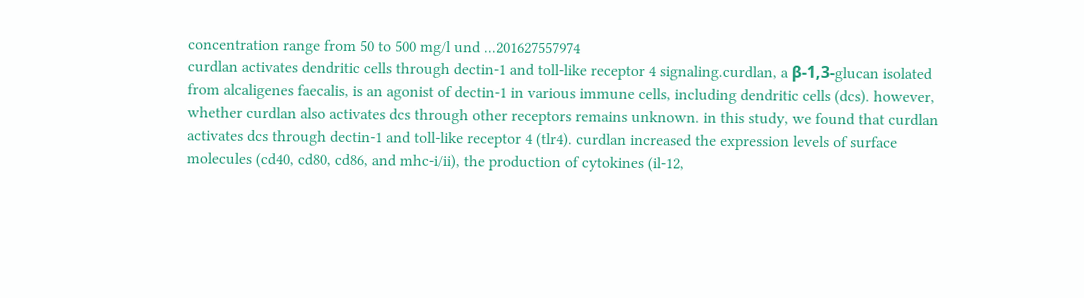concentration range from 50 to 500 mg/l und ...201627557974
curdlan activates dendritic cells through dectin-1 and toll-like receptor 4 signaling.curdlan, a β-1,3-glucan isolated from alcaligenes faecalis, is an agonist of dectin-1 in various immune cells, including dendritic cells (dcs). however, whether curdlan also activates dcs through other receptors remains unknown. in this study, we found that curdlan activates dcs through dectin-1 and toll-like receptor 4 (tlr4). curdlan increased the expression levels of surface molecules (cd40, cd80, cd86, and mhc-i/ii), the production of cytokines (il-12,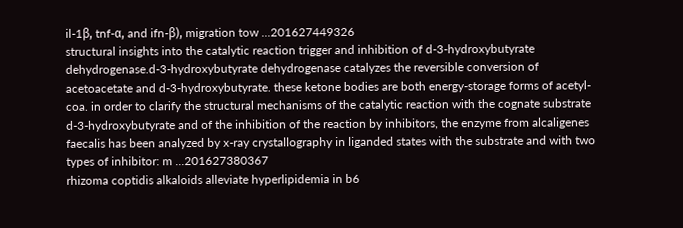il-1β, tnf-α, and ifn-β), migration tow ...201627449326
structural insights into the catalytic reaction trigger and inhibition of d-3-hydroxybutyrate dehydrogenase.d-3-hydroxybutyrate dehydrogenase catalyzes the reversible conversion of acetoacetate and d-3-hydroxybutyrate. these ketone bodies are both energy-storage forms of acetyl-coa. in order to clarify the structural mechanisms of the catalytic reaction with the cognate substrate d-3-hydroxybutyrate and of the inhibition of the reaction by inhibitors, the enzyme from alcaligenes faecalis has been analyzed by x-ray crystallography in liganded states with the substrate and with two types of inhibitor: m ...201627380367
rhizoma coptidis alkaloids alleviate hyperlipidemia in b6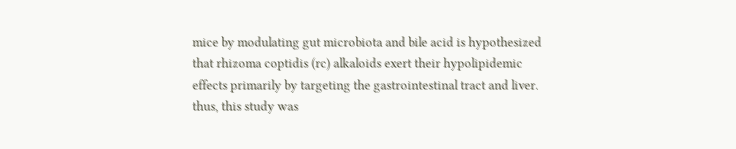mice by modulating gut microbiota and bile acid is hypothesized that rhizoma coptidis (rc) alkaloids exert their hypolipidemic effects primarily by targeting the gastrointestinal tract and liver. thus, this study was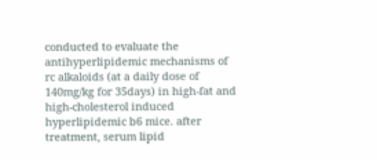conducted to evaluate the antihyperlipidemic mechanisms of rc alkaloids (at a daily dose of 140mg/kg for 35days) in high-fat and high-cholesterol induced hyperlipidemic b6 mice. after treatment, serum lipid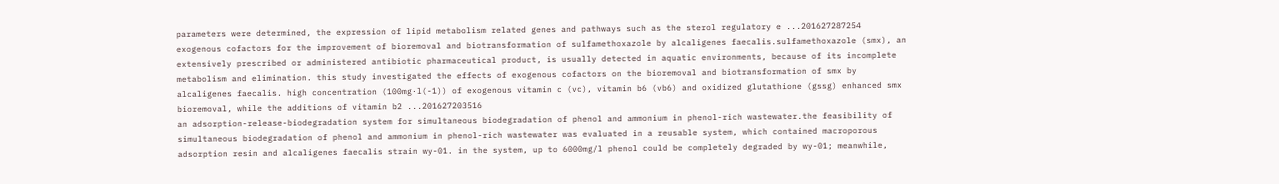parameters were determined, the expression of lipid metabolism related genes and pathways such as the sterol regulatory e ...201627287254
exogenous cofactors for the improvement of bioremoval and biotransformation of sulfamethoxazole by alcaligenes faecalis.sulfamethoxazole (smx), an extensively prescribed or administered antibiotic pharmaceutical product, is usually detected in aquatic environments, because of its incomplete metabolism and elimination. this study investigated the effects of exogenous cofactors on the bioremoval and biotransformation of smx by alcaligenes faecalis. high concentration (100mg·l(-1)) of exogenous vitamin c (vc), vitamin b6 (vb6) and oxidized glutathione (gssg) enhanced smx bioremoval, while the additions of vitamin b2 ...201627203516
an adsorption-release-biodegradation system for simultaneous biodegradation of phenol and ammonium in phenol-rich wastewater.the feasibility of simultaneous biodegradation of phenol and ammonium in phenol-rich wastewater was evaluated in a reusable system, which contained macroporous adsorption resin and alcaligenes faecalis strain wy-01. in the system, up to 6000mg/l phenol could be completely degraded by wy-01; meanwhile,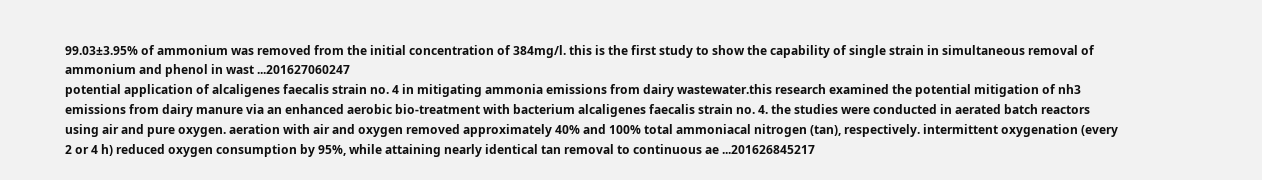99.03±3.95% of ammonium was removed from the initial concentration of 384mg/l. this is the first study to show the capability of single strain in simultaneous removal of ammonium and phenol in wast ...201627060247
potential application of alcaligenes faecalis strain no. 4 in mitigating ammonia emissions from dairy wastewater.this research examined the potential mitigation of nh3 emissions from dairy manure via an enhanced aerobic bio-treatment with bacterium alcaligenes faecalis strain no. 4. the studies were conducted in aerated batch reactors using air and pure oxygen. aeration with air and oxygen removed approximately 40% and 100% total ammoniacal nitrogen (tan), respectively. intermittent oxygenation (every 2 or 4 h) reduced oxygen consumption by 95%, while attaining nearly identical tan removal to continuous ae ...201626845217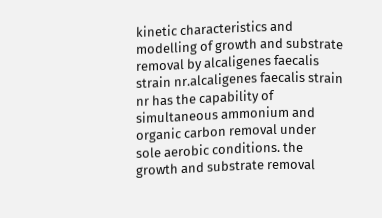kinetic characteristics and modelling of growth and substrate removal by alcaligenes faecalis strain nr.alcaligenes faecalis strain nr has the capability of simultaneous ammonium and organic carbon removal under sole aerobic conditions. the growth and substrate removal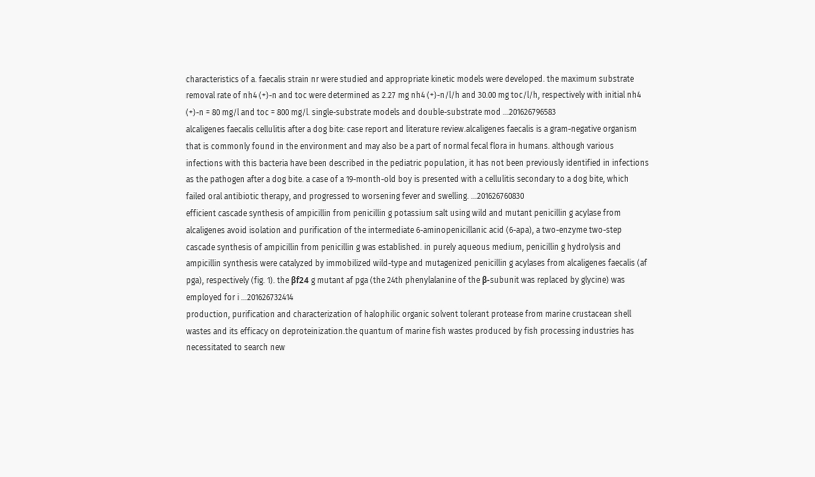characteristics of a. faecalis strain nr were studied and appropriate kinetic models were developed. the maximum substrate removal rate of nh4 (+)-n and toc were determined as 2.27 mg nh4 (+)-n/l/h and 30.00 mg toc/l/h, respectively with initial nh4 (+)-n = 80 mg/l and toc = 800 mg/l. single-substrate models and double-substrate mod ...201626796583
alcaligenes faecalis cellulitis after a dog bite: case report and literature review.alcaligenes faecalis is a gram-negative organism that is commonly found in the environment and may also be a part of normal fecal flora in humans. although various infections with this bacteria have been described in the pediatric population, it has not been previously identified in infections as the pathogen after a dog bite. a case of a 19-month-old boy is presented with a cellulitis secondary to a dog bite, which failed oral antibiotic therapy, and progressed to worsening fever and swelling. ...201626760830
efficient cascade synthesis of ampicillin from penicillin g potassium salt using wild and mutant penicillin g acylase from alcaligenes avoid isolation and purification of the intermediate 6-aminopenicillanic acid (6-apa), a two-enzyme two-step cascade synthesis of ampicillin from penicillin g was established. in purely aqueous medium, penicillin g hydrolysis and ampicillin synthesis were catalyzed by immobilized wild-type and mutagenized penicillin g acylases from alcaligenes faecalis (af pga), respectively (fig. 1). the βf24 g mutant af pga (the 24th phenylalanine of the β-subunit was replaced by glycine) was employed for i ...201626732414
production, purification and characterization of halophilic organic solvent tolerant protease from marine crustacean shell wastes and its efficacy on deproteinization.the quantum of marine fish wastes produced by fish processing industries has necessitated to search new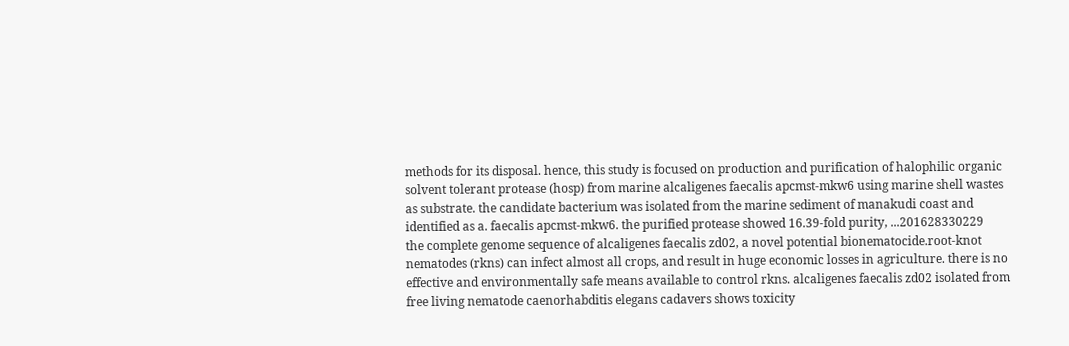methods for its disposal. hence, this study is focused on production and purification of halophilic organic solvent tolerant protease (hosp) from marine alcaligenes faecalis apcmst-mkw6 using marine shell wastes as substrate. the candidate bacterium was isolated from the marine sediment of manakudi coast and identified as a. faecalis apcmst-mkw6. the purified protease showed 16.39-fold purity, ...201628330229
the complete genome sequence of alcaligenes faecalis zd02, a novel potential bionematocide.root-knot nematodes (rkns) can infect almost all crops, and result in huge economic losses in agriculture. there is no effective and environmentally safe means available to control rkns. alcaligenes faecalis zd02 isolated from free living nematode caenorhabditis elegans cadavers shows toxicity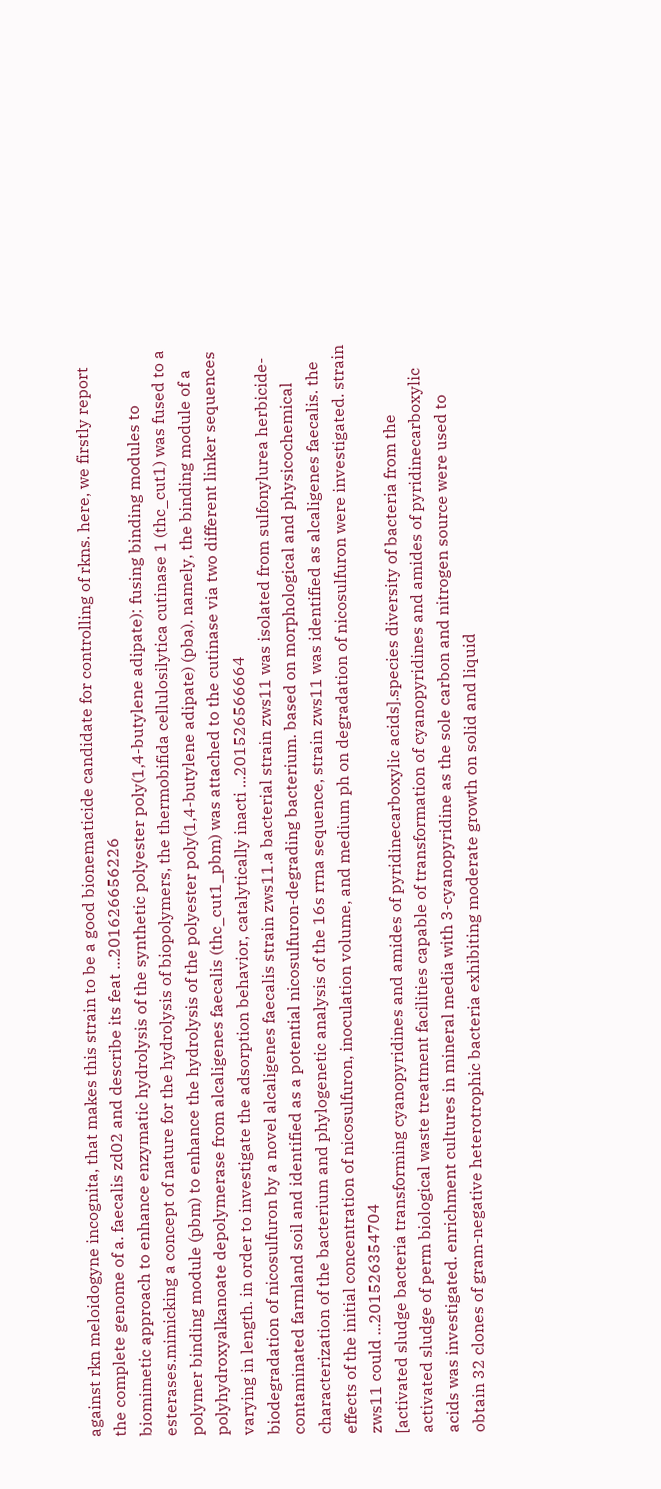against rkn meloidogyne incognita, that makes this strain to be a good bionematicide candidate for controlling of rkns. here, we firstly report the complete genome of a. faecalis zd02 and describe its feat ...201626656226
biomimetic approach to enhance enzymatic hydrolysis of the synthetic polyester poly(1,4-butylene adipate): fusing binding modules to esterases.mimicking a concept of nature for the hydrolysis of biopolymers, the thermobifida cellulosilytica cutinase 1 (thc_cut1) was fused to a polymer binding module (pbm) to enhance the hydrolysis of the polyester poly(1,4-butylene adipate) (pba). namely, the binding module of a polyhydroxyalkanoate depolymerase from alcaligenes faecalis (thc_cut1_pbm) was attached to the cutinase via two different linker sequences varying in length. in order to investigate the adsorption behavior, catalytically inacti ...201526566664
biodegradation of nicosulfuron by a novel alcaligenes faecalis strain zws11.a bacterial strain zws11 was isolated from sulfonylurea herbicide-contaminated farmland soil and identified as a potential nicosulfuron-degrading bacterium. based on morphological and physicochemical characterization of the bacterium and phylogenetic analysis of the 16s rrna sequence, strain zws11 was identified as alcaligenes faecalis. the effects of the initial concentration of nicosulfuron, inoculation volume, and medium ph on degradation of nicosulfuron were investigated. strain zws11 could ...201526354704
[activated sludge bacteria transforming cyanopyridines and amides of pyridinecarboxylic acids].species diversity of bacteria from the activated sludge of perm biological waste treatment facilities capable of transformation of cyanopyridines and amides of pyridinecarboxylic acids was investigated. enrichment cultures in mineral media with 3-cyanopyridine as the sole carbon and nitrogen source were used to obtain 32 clones of gram-negative heterotrophic bacteria exhibiting moderate growth on solid and liquid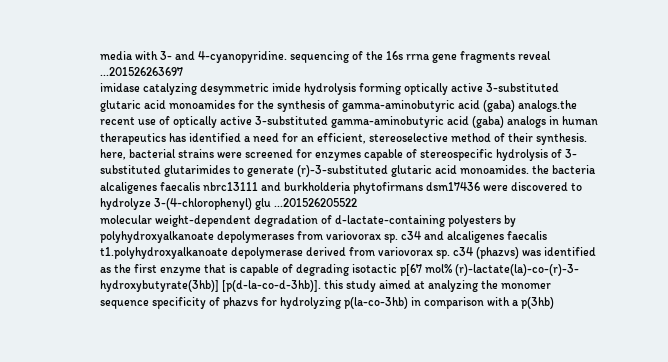media with 3- and 4-cyanopyridine. sequencing of the 16s rrna gene fragments reveal ...201526263697
imidase catalyzing desymmetric imide hydrolysis forming optically active 3-substituted glutaric acid monoamides for the synthesis of gamma-aminobutyric acid (gaba) analogs.the recent use of optically active 3-substituted gamma-aminobutyric acid (gaba) analogs in human therapeutics has identified a need for an efficient, stereoselective method of their synthesis. here, bacterial strains were screened for enzymes capable of stereospecific hydrolysis of 3-substituted glutarimides to generate (r)-3-substituted glutaric acid monoamides. the bacteria alcaligenes faecalis nbrc13111 and burkholderia phytofirmans dsm17436 were discovered to hydrolyze 3-(4-chlorophenyl) glu ...201526205522
molecular weight-dependent degradation of d-lactate-containing polyesters by polyhydroxyalkanoate depolymerases from variovorax sp. c34 and alcaligenes faecalis t1.polyhydroxyalkanoate depolymerase derived from variovorax sp. c34 (phazvs) was identified as the first enzyme that is capable of degrading isotactic p[67 mol% (r)-lactate(la)-co-(r)-3-hydroxybutyrate(3hb)] [p(d-la-co-d-3hb)]. this study aimed at analyzing the monomer sequence specificity of phazvs for hydrolyzing p(la-co-3hb) in comparison with a p(3hb)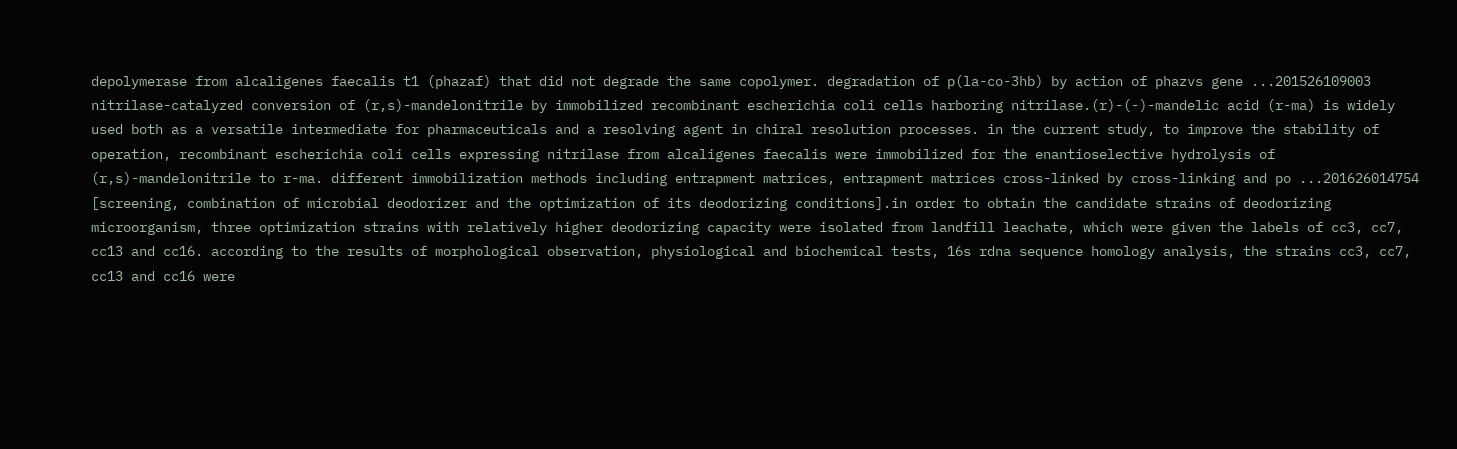depolymerase from alcaligenes faecalis t1 (phazaf) that did not degrade the same copolymer. degradation of p(la-co-3hb) by action of phazvs gene ...201526109003
nitrilase-catalyzed conversion of (r,s)-mandelonitrile by immobilized recombinant escherichia coli cells harboring nitrilase.(r)-(-)-mandelic acid (r-ma) is widely used both as a versatile intermediate for pharmaceuticals and a resolving agent in chiral resolution processes. in the current study, to improve the stability of operation, recombinant escherichia coli cells expressing nitrilase from alcaligenes faecalis were immobilized for the enantioselective hydrolysis of (r,s)-mandelonitrile to r-ma. different immobilization methods including entrapment matrices, entrapment matrices cross-linked by cross-linking and po ...201626014754
[screening, combination of microbial deodorizer and the optimization of its deodorizing conditions].in order to obtain the candidate strains of deodorizing microorganism, three optimization strains with relatively higher deodorizing capacity were isolated from landfill leachate, which were given the labels of cc3, cc7, cc13 and cc16. according to the results of morphological observation, physiological and biochemical tests, 16s rdna sequence homology analysis, the strains cc3, cc7, cc13 and cc16 were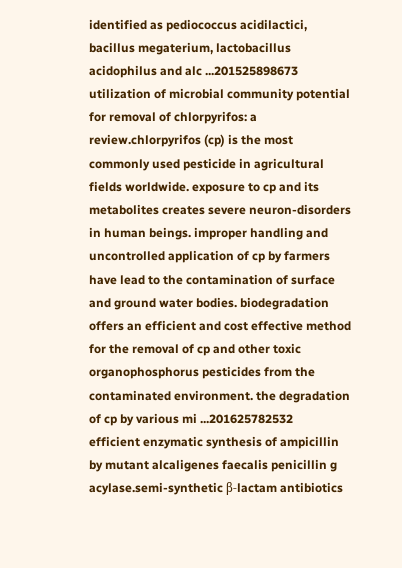identified as pediococcus acidilactici, bacillus megaterium, lactobacillus acidophilus and alc ...201525898673
utilization of microbial community potential for removal of chlorpyrifos: a review.chlorpyrifos (cp) is the most commonly used pesticide in agricultural fields worldwide. exposure to cp and its metabolites creates severe neuron-disorders in human beings. improper handling and uncontrolled application of cp by farmers have lead to the contamination of surface and ground water bodies. biodegradation offers an efficient and cost effective method for the removal of cp and other toxic organophosphorus pesticides from the contaminated environment. the degradation of cp by various mi ...201625782532
efficient enzymatic synthesis of ampicillin by mutant alcaligenes faecalis penicillin g acylase.semi-synthetic β-lactam antibiotics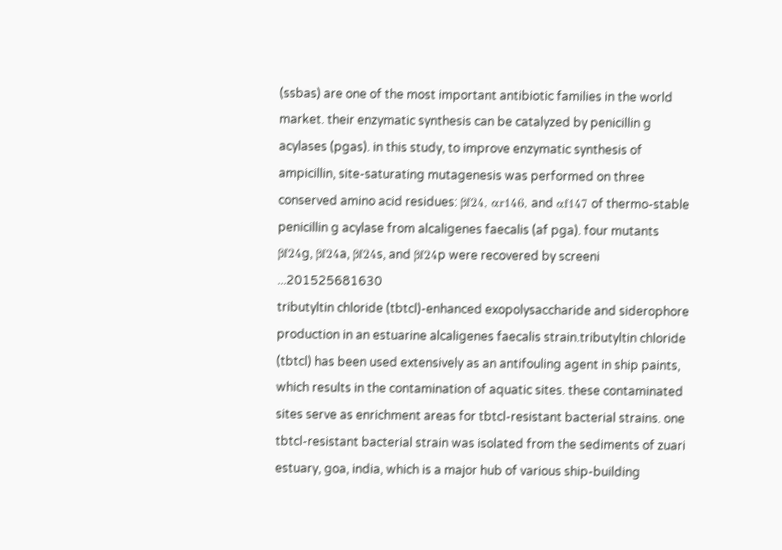(ssbas) are one of the most important antibiotic families in the world market. their enzymatic synthesis can be catalyzed by penicillin g acylases (pgas). in this study, to improve enzymatic synthesis of ampicillin, site-saturating mutagenesis was performed on three conserved amino acid residues: βf24, αr146, and αf147 of thermo-stable penicillin g acylase from alcaligenes faecalis (af pga). four mutants βf24g, βf24a, βf24s, and βf24p were recovered by screeni ...201525681630
tributyltin chloride (tbtcl)-enhanced exopolysaccharide and siderophore production in an estuarine alcaligenes faecalis strain.tributyltin chloride (tbtcl) has been used extensively as an antifouling agent in ship paints, which results in the contamination of aquatic sites. these contaminated sites serve as enrichment areas for tbtcl-resistant bacterial strains. one tbtcl-resistant bacterial strain was isolated from the sediments of zuari estuary, goa, india, which is a major hub of various ship-building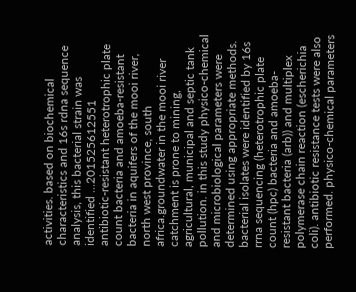activities. based on biochemical characteristics and 16s rdna sequence analysis, this bacterial strain was identified ...201525612551
antibiotic-resistant heterotrophic plate count bacteria and amoeba-resistant bacteria in aquifers of the mooi river, north west province, south africa.groundwater in the mooi river catchment is prone to mining, agricultural, municipal and septic tank pollution. in this study physico-chemical and microbiological parameters were determined using appropriate methods. bacterial isolates were identified by 16s rrna sequencing (heterotrophic plate count (hpc) bacteria and amoeba-resistant bacteria (arb)) and multiplex polymerase chain reaction (escherichia coli). antibiotic resistance tests were also performed. physico-chemical parameters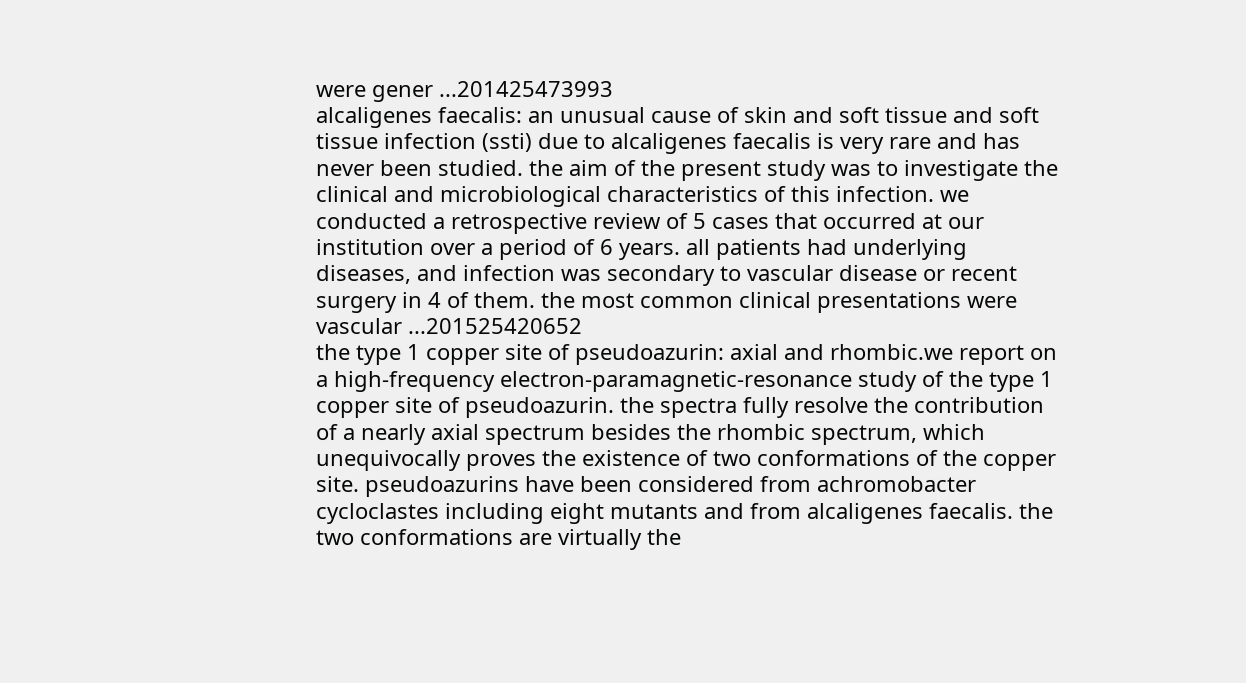were gener ...201425473993
alcaligenes faecalis: an unusual cause of skin and soft tissue and soft tissue infection (ssti) due to alcaligenes faecalis is very rare and has never been studied. the aim of the present study was to investigate the clinical and microbiological characteristics of this infection. we conducted a retrospective review of 5 cases that occurred at our institution over a period of 6 years. all patients had underlying diseases, and infection was secondary to vascular disease or recent surgery in 4 of them. the most common clinical presentations were vascular ...201525420652
the type 1 copper site of pseudoazurin: axial and rhombic.we report on a high-frequency electron-paramagnetic-resonance study of the type 1 copper site of pseudoazurin. the spectra fully resolve the contribution of a nearly axial spectrum besides the rhombic spectrum, which unequivocally proves the existence of two conformations of the copper site. pseudoazurins have been considered from achromobacter cycloclastes including eight mutants and from alcaligenes faecalis. the two conformations are virtually the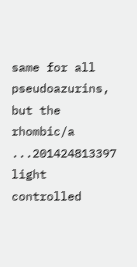same for all pseudoazurins, but the rhombic/a ...201424813397
light controlled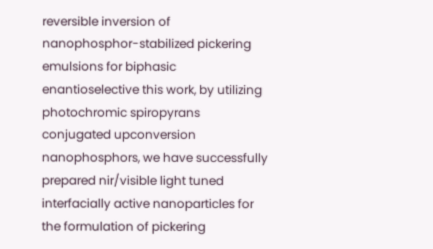reversible inversion of nanophosphor-stabilized pickering emulsions for biphasic enantioselective this work, by utilizing photochromic spiropyrans conjugated upconversion nanophosphors, we have successfully prepared nir/visible light tuned interfacially active nanoparticles for the formulation of pickering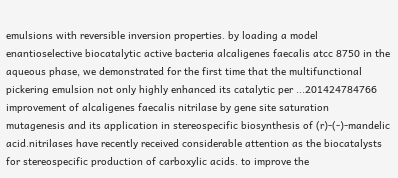emulsions with reversible inversion properties. by loading a model enantioselective biocatalytic active bacteria alcaligenes faecalis atcc 8750 in the aqueous phase, we demonstrated for the first time that the multifunctional pickering emulsion not only highly enhanced its catalytic per ...201424784766
improvement of alcaligenes faecalis nitrilase by gene site saturation mutagenesis and its application in stereospecific biosynthesis of (r)-(-)-mandelic acid.nitrilases have recently received considerable attention as the biocatalysts for stereospecific production of carboxylic acids. to improve the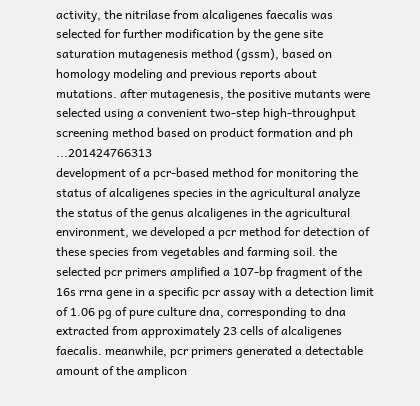activity, the nitrilase from alcaligenes faecalis was selected for further modification by the gene site saturation mutagenesis method (gssm), based on homology modeling and previous reports about mutations. after mutagenesis, the positive mutants were selected using a convenient two-step high-throughput screening method based on product formation and ph ...201424766313
development of a pcr-based method for monitoring the status of alcaligenes species in the agricultural analyze the status of the genus alcaligenes in the agricultural environment, we developed a pcr method for detection of these species from vegetables and farming soil. the selected pcr primers amplified a 107-bp fragment of the 16s rrna gene in a specific pcr assay with a detection limit of 1.06 pg of pure culture dna, corresponding to dna extracted from approximately 23 cells of alcaligenes faecalis. meanwhile, pcr primers generated a detectable amount of the amplicon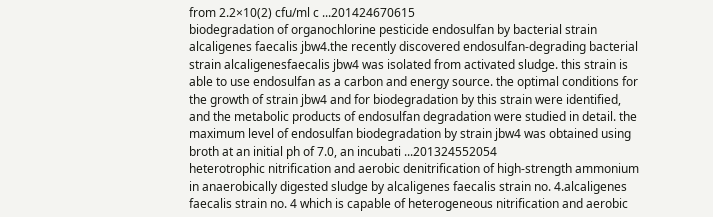from 2.2×10(2) cfu/ml c ...201424670615
biodegradation of organochlorine pesticide endosulfan by bacterial strain alcaligenes faecalis jbw4.the recently discovered endosulfan-degrading bacterial strain alcaligenesfaecalis jbw4 was isolated from activated sludge. this strain is able to use endosulfan as a carbon and energy source. the optimal conditions for the growth of strain jbw4 and for biodegradation by this strain were identified, and the metabolic products of endosulfan degradation were studied in detail. the maximum level of endosulfan biodegradation by strain jbw4 was obtained using broth at an initial ph of 7.0, an incubati ...201324552054
heterotrophic nitrification and aerobic denitrification of high-strength ammonium in anaerobically digested sludge by alcaligenes faecalis strain no. 4.alcaligenes faecalis strain no. 4 which is capable of heterogeneous nitrification and aerobic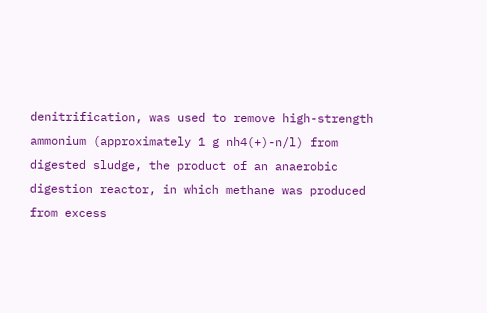denitrification, was used to remove high-strength ammonium (approximately 1 g nh4(+)-n/l) from digested sludge, the product of an anaerobic digestion reactor, in which methane was produced from excess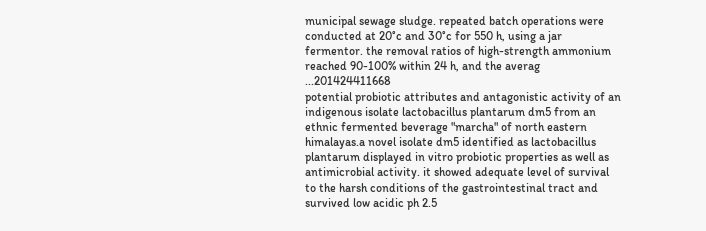municipal sewage sludge. repeated batch operations were conducted at 20°c and 30°c for 550 h, using a jar fermentor. the removal ratios of high-strength ammonium reached 90-100% within 24 h, and the averag ...201424411668
potential probiotic attributes and antagonistic activity of an indigenous isolate lactobacillus plantarum dm5 from an ethnic fermented beverage "marcha" of north eastern himalayas.a novel isolate dm5 identified as lactobacillus plantarum displayed in vitro probiotic properties as well as antimicrobial activity. it showed adequate level of survival to the harsh conditions of the gastrointestinal tract and survived low acidic ph 2.5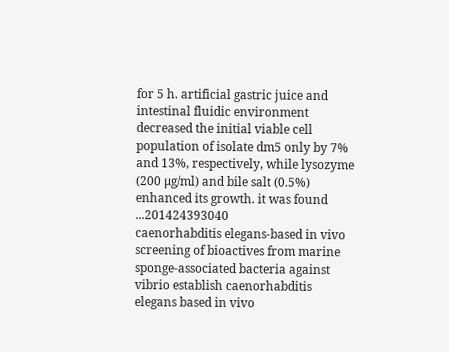for 5 h. artificial gastric juice and intestinal fluidic environment decreased the initial viable cell population of isolate dm5 only by 7% and 13%, respectively, while lysozyme (200 µg/ml) and bile salt (0.5%) enhanced its growth. it was found ...201424393040
caenorhabditis elegans-based in vivo screening of bioactives from marine sponge-associated bacteria against vibrio establish caenorhabditis elegans based in vivo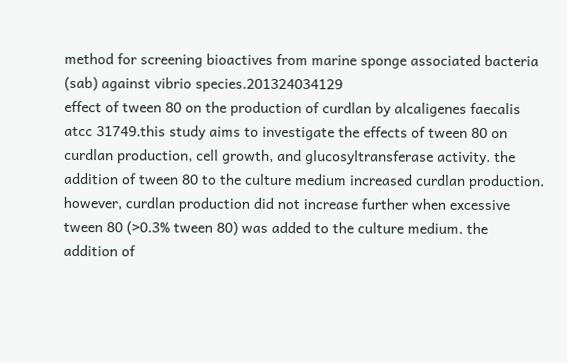method for screening bioactives from marine sponge associated bacteria (sab) against vibrio species.201324034129
effect of tween 80 on the production of curdlan by alcaligenes faecalis atcc 31749.this study aims to investigate the effects of tween 80 on curdlan production, cell growth, and glucosyltransferase activity. the addition of tween 80 to the culture medium increased curdlan production. however, curdlan production did not increase further when excessive tween 80 (>0.3% tween 80) was added to the culture medium. the addition of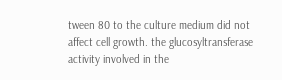tween 80 to the culture medium did not affect cell growth. the glucosyltransferase activity involved in the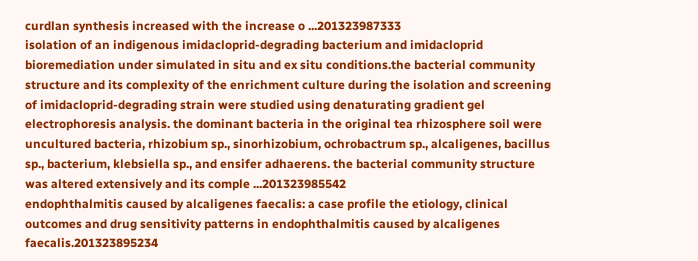curdlan synthesis increased with the increase o ...201323987333
isolation of an indigenous imidacloprid-degrading bacterium and imidacloprid bioremediation under simulated in situ and ex situ conditions.the bacterial community structure and its complexity of the enrichment culture during the isolation and screening of imidacloprid-degrading strain were studied using denaturating gradient gel electrophoresis analysis. the dominant bacteria in the original tea rhizosphere soil were uncultured bacteria, rhizobium sp., sinorhizobium, ochrobactrum sp., alcaligenes, bacillus sp., bacterium, klebsiella sp., and ensifer adhaerens. the bacterial community structure was altered extensively and its comple ...201323985542
endophthalmitis caused by alcaligenes faecalis: a case profile the etiology, clinical outcomes and drug sensitivity patterns in endophthalmitis caused by alcaligenes faecalis.201323895234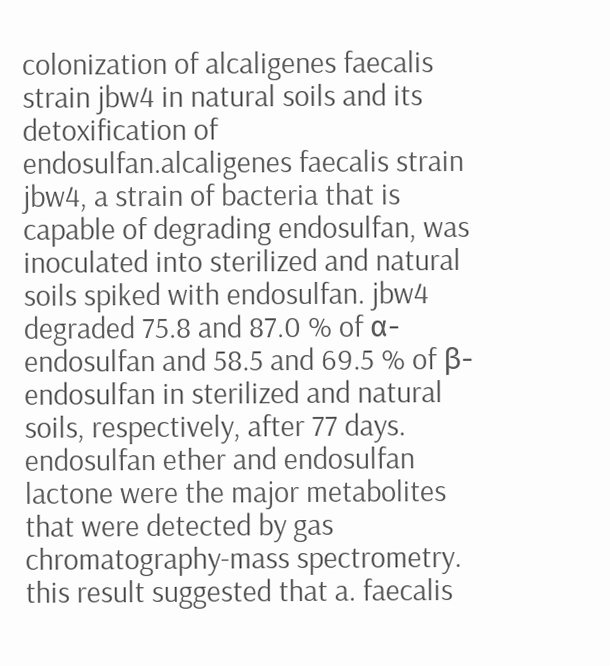colonization of alcaligenes faecalis strain jbw4 in natural soils and its detoxification of endosulfan.alcaligenes faecalis strain jbw4, a strain of bacteria that is capable of degrading endosulfan, was inoculated into sterilized and natural soils spiked with endosulfan. jbw4 degraded 75.8 and 87.0 % of α-endosulfan and 58.5 and 69.5 % of β-endosulfan in sterilized and natural soils, respectively, after 77 days. endosulfan ether and endosulfan lactone were the major metabolites that were detected by gas chromatography-mass spectrometry. this result suggested that a. faecalis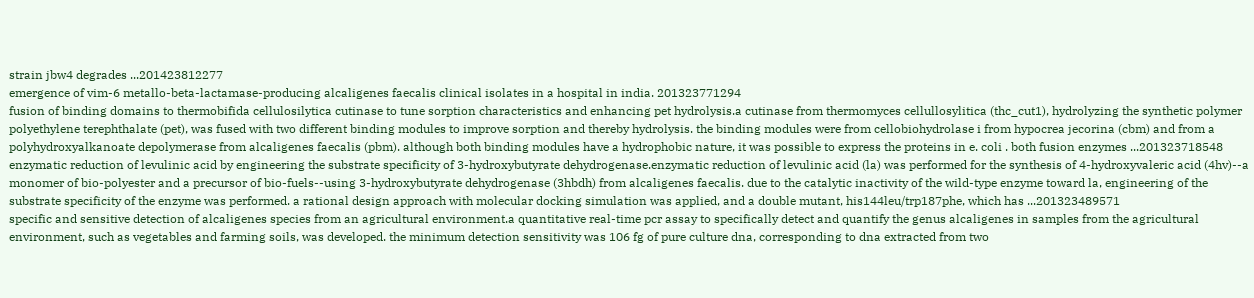strain jbw4 degrades ...201423812277
emergence of vim-6 metallo-beta-lactamase-producing alcaligenes faecalis clinical isolates in a hospital in india. 201323771294
fusion of binding domains to thermobifida cellulosilytica cutinase to tune sorption characteristics and enhancing pet hydrolysis.a cutinase from thermomyces cellullosylitica (thc_cut1), hydrolyzing the synthetic polymer polyethylene terephthalate (pet), was fused with two different binding modules to improve sorption and thereby hydrolysis. the binding modules were from cellobiohydrolase i from hypocrea jecorina (cbm) and from a polyhydroxyalkanoate depolymerase from alcaligenes faecalis (pbm). although both binding modules have a hydrophobic nature, it was possible to express the proteins in e. coli . both fusion enzymes ...201323718548
enzymatic reduction of levulinic acid by engineering the substrate specificity of 3-hydroxybutyrate dehydrogenase.enzymatic reduction of levulinic acid (la) was performed for the synthesis of 4-hydroxyvaleric acid (4hv)--a monomer of bio-polyester and a precursor of bio-fuels--using 3-hydroxybutyrate dehydrogenase (3hbdh) from alcaligenes faecalis. due to the catalytic inactivity of the wild-type enzyme toward la, engineering of the substrate specificity of the enzyme was performed. a rational design approach with molecular docking simulation was applied, and a double mutant, his144leu/trp187phe, which has ...201323489571
specific and sensitive detection of alcaligenes species from an agricultural environment.a quantitative real-time pcr assay to specifically detect and quantify the genus alcaligenes in samples from the agricultural environment, such as vegetables and farming soils, was developed. the minimum detection sensitivity was 106 fg of pure culture dna, corresponding to dna extracted from two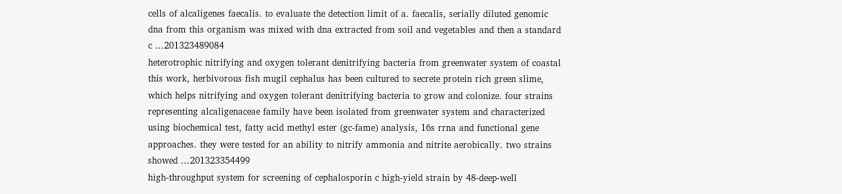cells of alcaligenes faecalis. to evaluate the detection limit of a. faecalis, serially diluted genomic dna from this organism was mixed with dna extracted from soil and vegetables and then a standard c ...201323489084
heterotrophic nitrifying and oxygen tolerant denitrifying bacteria from greenwater system of coastal this work, herbivorous fish mugil cephalus has been cultured to secrete protein rich green slime, which helps nitrifying and oxygen tolerant denitrifying bacteria to grow and colonize. four strains representing alcaligenaceae family have been isolated from greenwater system and characterized using biochemical test, fatty acid methyl ester (gc-fame) analysis, 16s rrna and functional gene approaches. they were tested for an ability to nitrify ammonia and nitrite aerobically. two strains showed ...201323354499
high-throughput system for screening of cephalosporin c high-yield strain by 48-deep-well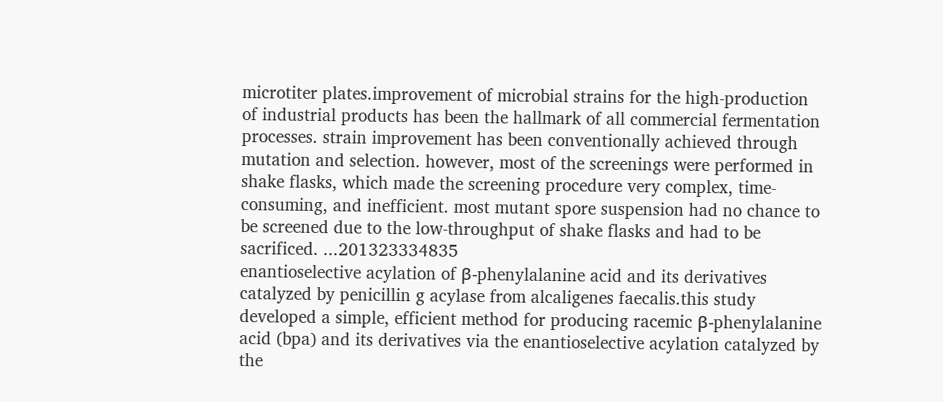microtiter plates.improvement of microbial strains for the high-production of industrial products has been the hallmark of all commercial fermentation processes. strain improvement has been conventionally achieved through mutation and selection. however, most of the screenings were performed in shake flasks, which made the screening procedure very complex, time-consuming, and inefficient. most mutant spore suspension had no chance to be screened due to the low-throughput of shake flasks and had to be sacrificed. ...201323334835
enantioselective acylation of β-phenylalanine acid and its derivatives catalyzed by penicillin g acylase from alcaligenes faecalis.this study developed a simple, efficient method for producing racemic β-phenylalanine acid (bpa) and its derivatives via the enantioselective acylation catalyzed by the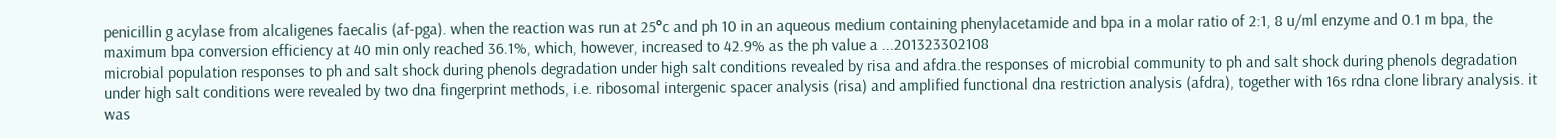penicillin g acylase from alcaligenes faecalis (af-pga). when the reaction was run at 25°c and ph 10 in an aqueous medium containing phenylacetamide and bpa in a molar ratio of 2:1, 8 u/ml enzyme and 0.1 m bpa, the maximum bpa conversion efficiency at 40 min only reached 36.1%, which, however, increased to 42.9% as the ph value a ...201323302108
microbial population responses to ph and salt shock during phenols degradation under high salt conditions revealed by risa and afdra.the responses of microbial community to ph and salt shock during phenols degradation under high salt conditions were revealed by two dna fingerprint methods, i.e. ribosomal intergenic spacer analysis (risa) and amplified functional dna restriction analysis (afdra), together with 16s rdna clone library analysis. it was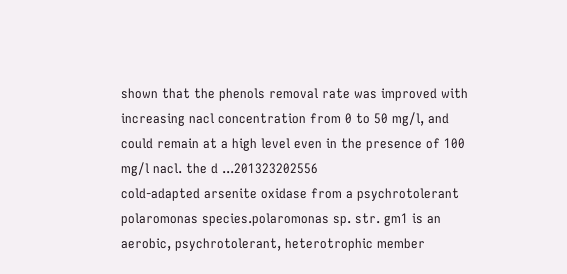shown that the phenols removal rate was improved with increasing nacl concentration from 0 to 50 mg/l, and could remain at a high level even in the presence of 100 mg/l nacl. the d ...201323202556
cold-adapted arsenite oxidase from a psychrotolerant polaromonas species.polaromonas sp. str. gm1 is an aerobic, psychrotolerant, heterotrophic member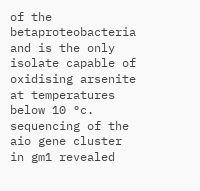of the betaproteobacteria and is the only isolate capable of oxidising arsenite at temperatures below 10 °c. sequencing of the aio gene cluster in gm1 revealed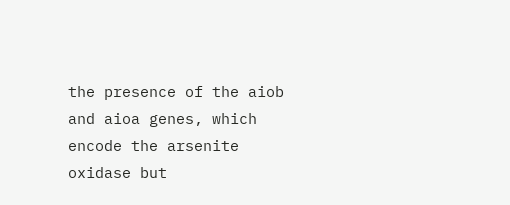the presence of the aiob and aioa genes, which encode the arsenite oxidase but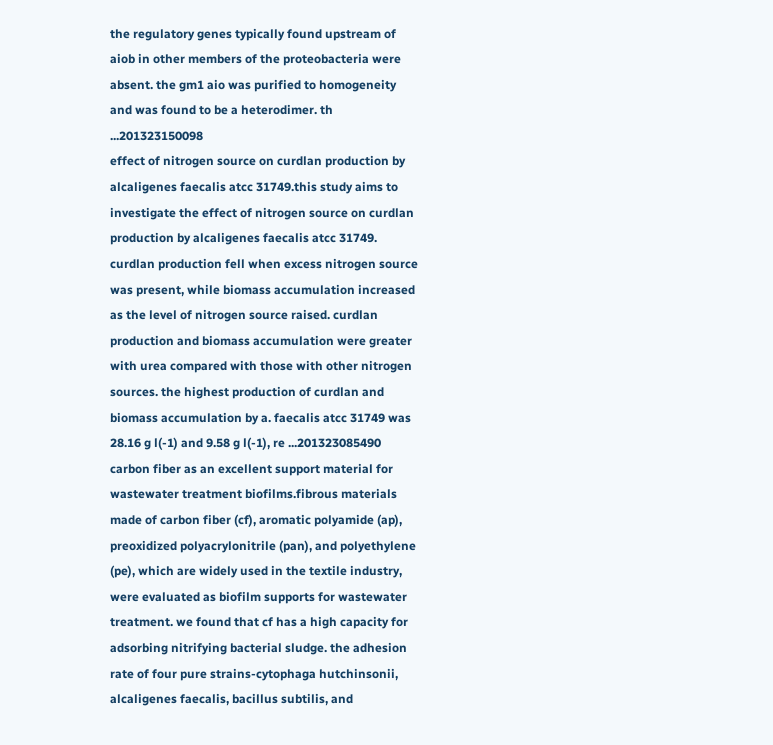the regulatory genes typically found upstream of aiob in other members of the proteobacteria were absent. the gm1 aio was purified to homogeneity and was found to be a heterodimer. th ...201323150098
effect of nitrogen source on curdlan production by alcaligenes faecalis atcc 31749.this study aims to investigate the effect of nitrogen source on curdlan production by alcaligenes faecalis atcc 31749. curdlan production fell when excess nitrogen source was present, while biomass accumulation increased as the level of nitrogen source raised. curdlan production and biomass accumulation were greater with urea compared with those with other nitrogen sources. the highest production of curdlan and biomass accumulation by a. faecalis atcc 31749 was 28.16 g l(-1) and 9.58 g l(-1), re ...201323085490
carbon fiber as an excellent support material for wastewater treatment biofilms.fibrous materials made of carbon fiber (cf), aromatic polyamide (ap), preoxidized polyacrylonitrile (pan), and polyethylene (pe), which are widely used in the textile industry, were evaluated as biofilm supports for wastewater treatment. we found that cf has a high capacity for adsorbing nitrifying bacterial sludge. the adhesion rate of four pure strains-cytophaga hutchinsonii, alcaligenes faecalis, bacillus subtilis, and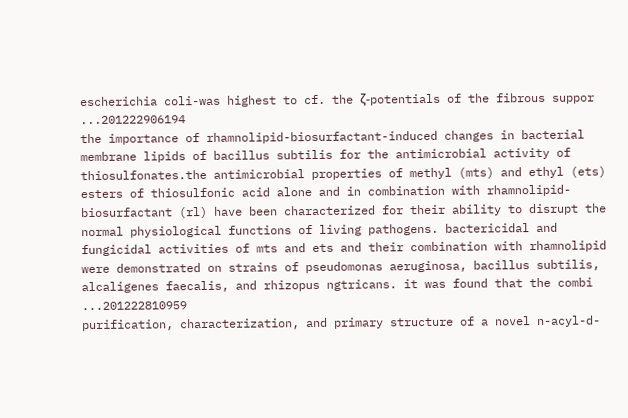escherichia coli-was highest to cf. the ζ-potentials of the fibrous suppor ...201222906194
the importance of rhamnolipid-biosurfactant-induced changes in bacterial membrane lipids of bacillus subtilis for the antimicrobial activity of thiosulfonates.the antimicrobial properties of methyl (mts) and ethyl (ets) esters of thiosulfonic acid alone and in combination with rhamnolipid-biosurfactant (rl) have been characterized for their ability to disrupt the normal physiological functions of living pathogens. bactericidal and fungicidal activities of mts and ets and their combination with rhamnolipid were demonstrated on strains of pseudomonas aeruginosa, bacillus subtilis, alcaligenes faecalis, and rhizopus ngtricans. it was found that the combi ...201222810959
purification, characterization, and primary structure of a novel n-acyl-d-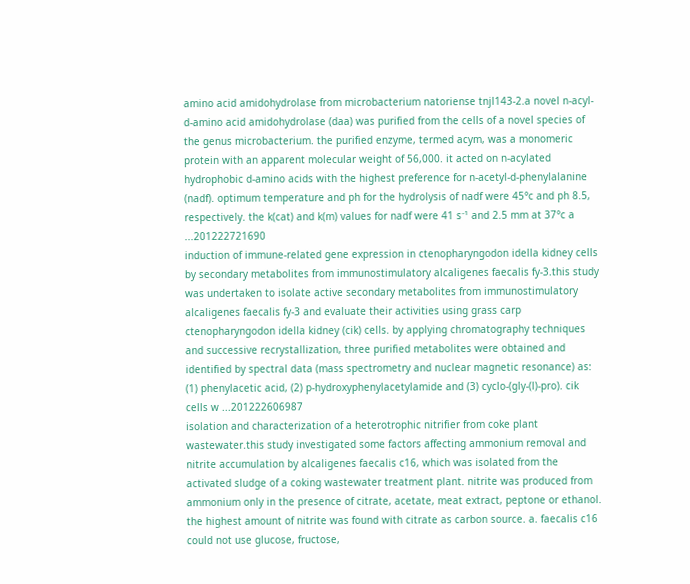amino acid amidohydrolase from microbacterium natoriense tnjl143-2.a novel n-acyl-d-amino acid amidohydrolase (daa) was purified from the cells of a novel species of the genus microbacterium. the purified enzyme, termed acym, was a monomeric protein with an apparent molecular weight of 56,000. it acted on n-acylated hydrophobic d-amino acids with the highest preference for n-acetyl-d-phenylalanine (nadf). optimum temperature and ph for the hydrolysis of nadf were 45°c and ph 8.5, respectively. the k(cat) and k(m) values for nadf were 41 s⁻¹ and 2.5 mm at 37°c a ...201222721690
induction of immune-related gene expression in ctenopharyngodon idella kidney cells by secondary metabolites from immunostimulatory alcaligenes faecalis fy-3.this study was undertaken to isolate active secondary metabolites from immunostimulatory alcaligenes faecalis fy-3 and evaluate their activities using grass carp ctenopharyngodon idella kidney (cik) cells. by applying chromatography techniques and successive recrystallization, three purified metabolites were obtained and identified by spectral data (mass spectrometry and nuclear magnetic resonance) as: (1) phenylacetic acid, (2) p-hydroxyphenylacetylamide and (3) cyclo-(gly-(l)-pro). cik cells w ...201222606987
isolation and characterization of a heterotrophic nitrifier from coke plant wastewater.this study investigated some factors affecting ammonium removal and nitrite accumulation by alcaligenes faecalis c16, which was isolated from the activated sludge of a coking wastewater treatment plant. nitrite was produced from ammonium only in the presence of citrate, acetate, meat extract, peptone or ethanol. the highest amount of nitrite was found with citrate as carbon source. a. faecalis c16 could not use glucose, fructose,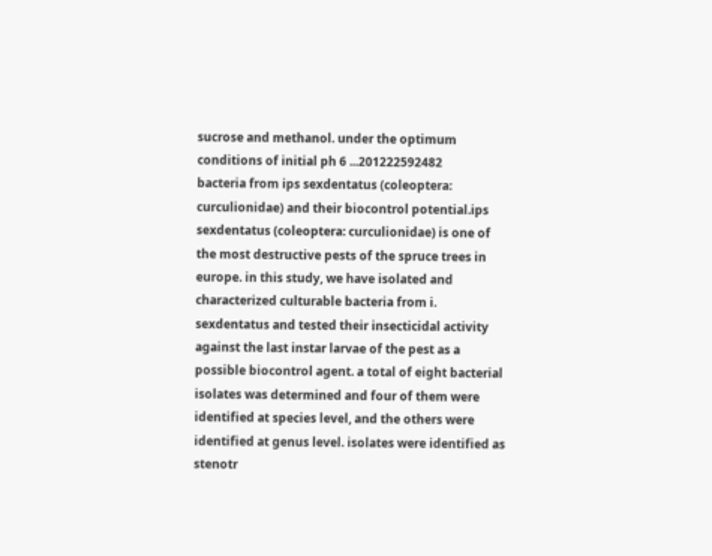sucrose and methanol. under the optimum conditions of initial ph 6 ...201222592482
bacteria from ips sexdentatus (coleoptera: curculionidae) and their biocontrol potential.ips sexdentatus (coleoptera: curculionidae) is one of the most destructive pests of the spruce trees in europe. in this study, we have isolated and characterized culturable bacteria from i. sexdentatus and tested their insecticidal activity against the last instar larvae of the pest as a possible biocontrol agent. a total of eight bacterial isolates was determined and four of them were identified at species level, and the others were identified at genus level. isolates were identified as stenotr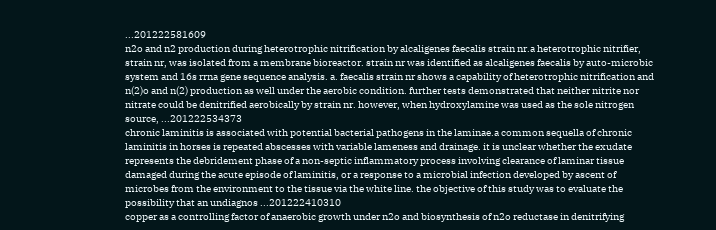...201222581609
n2o and n2 production during heterotrophic nitrification by alcaligenes faecalis strain nr.a heterotrophic nitrifier, strain nr, was isolated from a membrane bioreactor. strain nr was identified as alcaligenes faecalis by auto-microbic system and 16s rrna gene sequence analysis. a. faecalis strain nr shows a capability of heterotrophic nitrification and n(2)o and n(2) production as well under the aerobic condition. further tests demonstrated that neither nitrite nor nitrate could be denitrified aerobically by strain nr. however, when hydroxylamine was used as the sole nitrogen source, ...201222534373
chronic laminitis is associated with potential bacterial pathogens in the laminae.a common sequella of chronic laminitis in horses is repeated abscesses with variable lameness and drainage. it is unclear whether the exudate represents the debridement phase of a non-septic inflammatory process involving clearance of laminar tissue damaged during the acute episode of laminitis, or a response to a microbial infection developed by ascent of microbes from the environment to the tissue via the white line. the objective of this study was to evaluate the possibility that an undiagnos ...201222410310
copper as a controlling factor of anaerobic growth under n2o and biosynthesis of n2o reductase in denitrifying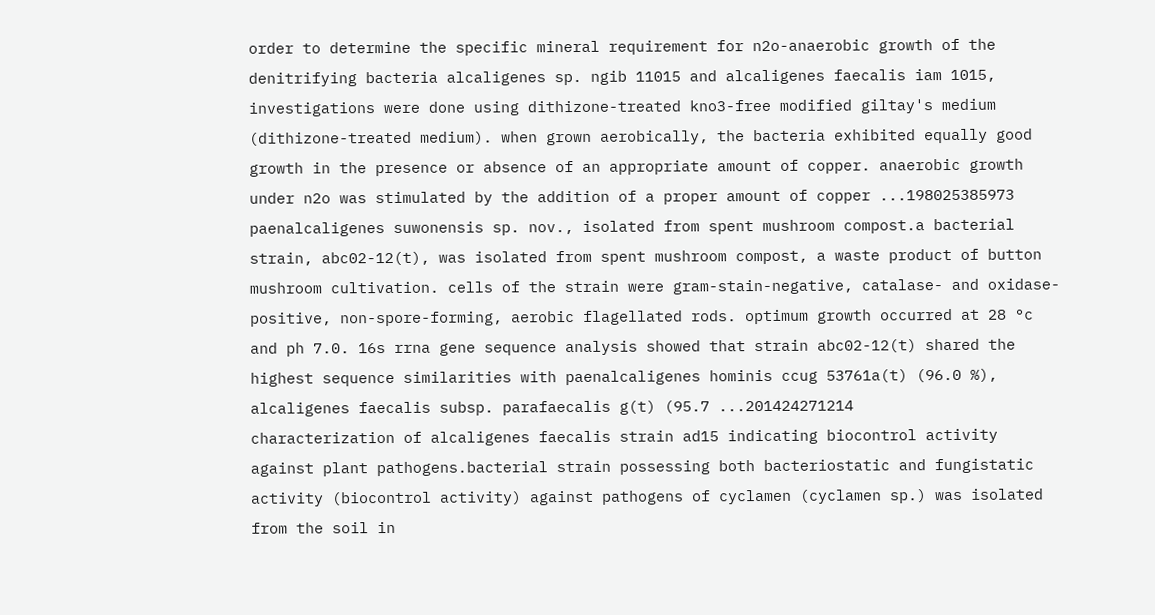order to determine the specific mineral requirement for n2o-anaerobic growth of the denitrifying bacteria alcaligenes sp. ngib 11015 and alcaligenes faecalis iam 1015, investigations were done using dithizone-treated kno3-free modified giltay's medium (dithizone-treated medium). when grown aerobically, the bacteria exhibited equally good growth in the presence or absence of an appropriate amount of copper. anaerobic growth under n2o was stimulated by the addition of a proper amount of copper ...198025385973
paenalcaligenes suwonensis sp. nov., isolated from spent mushroom compost.a bacterial strain, abc02-12(t), was isolated from spent mushroom compost, a waste product of button mushroom cultivation. cells of the strain were gram-stain-negative, catalase- and oxidase-positive, non-spore-forming, aerobic flagellated rods. optimum growth occurred at 28 °c and ph 7.0. 16s rrna gene sequence analysis showed that strain abc02-12(t) shared the highest sequence similarities with paenalcaligenes hominis ccug 53761a(t) (96.0 %), alcaligenes faecalis subsp. parafaecalis g(t) (95.7 ...201424271214
characterization of alcaligenes faecalis strain ad15 indicating biocontrol activity against plant pathogens.bacterial strain possessing both bacteriostatic and fungistatic activity (biocontrol activity) against pathogens of cyclamen (cyclamen sp.) was isolated from the soil in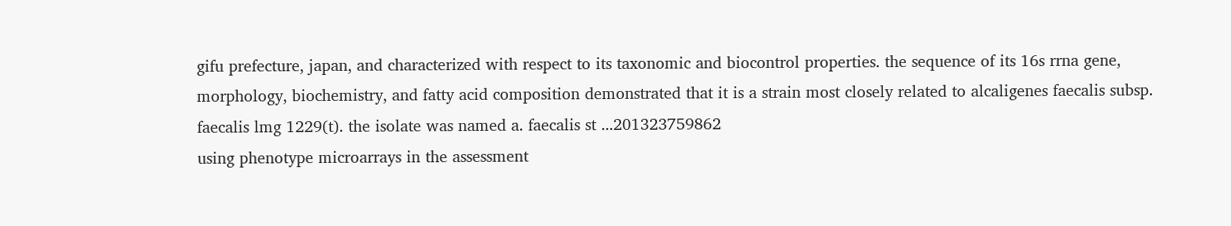gifu prefecture, japan, and characterized with respect to its taxonomic and biocontrol properties. the sequence of its 16s rrna gene, morphology, biochemistry, and fatty acid composition demonstrated that it is a strain most closely related to alcaligenes faecalis subsp. faecalis lmg 1229(t). the isolate was named a. faecalis st ...201323759862
using phenotype microarrays in the assessment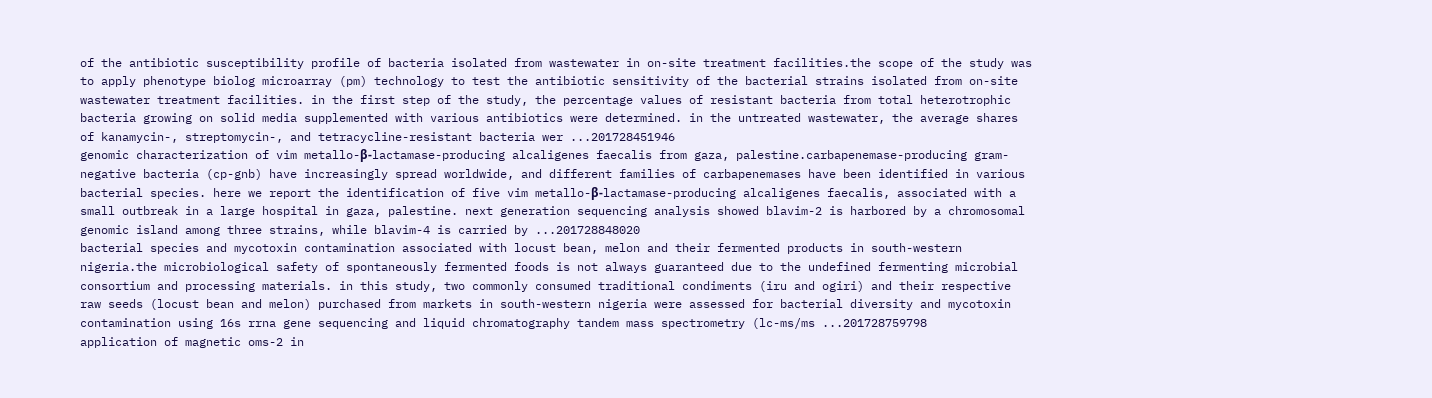of the antibiotic susceptibility profile of bacteria isolated from wastewater in on-site treatment facilities.the scope of the study was to apply phenotype biolog microarray (pm) technology to test the antibiotic sensitivity of the bacterial strains isolated from on-site wastewater treatment facilities. in the first step of the study, the percentage values of resistant bacteria from total heterotrophic bacteria growing on solid media supplemented with various antibiotics were determined. in the untreated wastewater, the average shares of kanamycin-, streptomycin-, and tetracycline-resistant bacteria wer ...201728451946
genomic characterization of vim metallo-β-lactamase-producing alcaligenes faecalis from gaza, palestine.carbapenemase-producing gram-negative bacteria (cp-gnb) have increasingly spread worldwide, and different families of carbapenemases have been identified in various bacterial species. here we report the identification of five vim metallo-β-lactamase-producing alcaligenes faecalis, associated with a small outbreak in a large hospital in gaza, palestine. next generation sequencing analysis showed blavim-2 is harbored by a chromosomal genomic island among three strains, while blavim-4 is carried by ...201728848020
bacterial species and mycotoxin contamination associated with locust bean, melon and their fermented products in south-western nigeria.the microbiological safety of spontaneously fermented foods is not always guaranteed due to the undefined fermenting microbial consortium and processing materials. in this study, two commonly consumed traditional condiments (iru and ogiri) and their respective raw seeds (locust bean and melon) purchased from markets in south-western nigeria were assessed for bacterial diversity and mycotoxin contamination using 16s rrna gene sequencing and liquid chromatography tandem mass spectrometry (lc-ms/ms ...201728759798
application of magnetic oms-2 in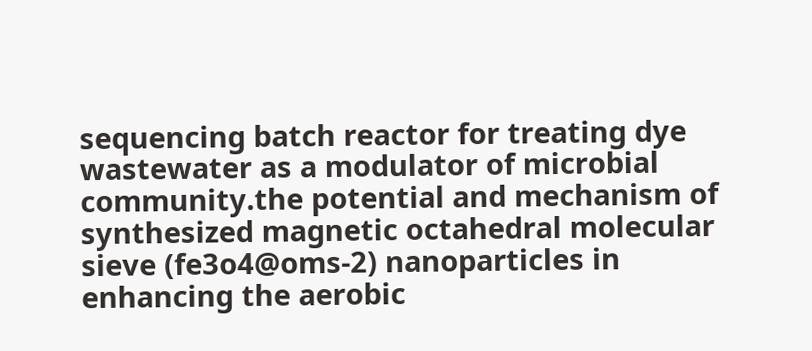sequencing batch reactor for treating dye wastewater as a modulator of microbial community.the potential and mechanism of synthesized magnetic octahedral molecular sieve (fe3o4@oms-2) nanoparticles in enhancing the aerobic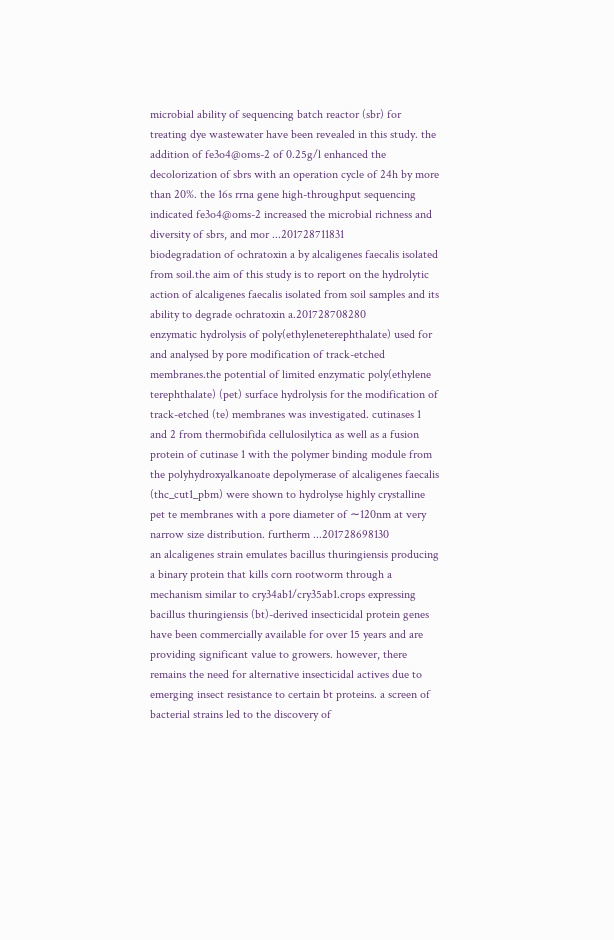microbial ability of sequencing batch reactor (sbr) for treating dye wastewater have been revealed in this study. the addition of fe3o4@oms-2 of 0.25g/l enhanced the decolorization of sbrs with an operation cycle of 24h by more than 20%. the 16s rrna gene high-throughput sequencing indicated fe3o4@oms-2 increased the microbial richness and diversity of sbrs, and mor ...201728711831
biodegradation of ochratoxin a by alcaligenes faecalis isolated from soil.the aim of this study is to report on the hydrolytic action of alcaligenes faecalis isolated from soil samples and its ability to degrade ochratoxin a.201728708280
enzymatic hydrolysis of poly(ethyleneterephthalate) used for and analysed by pore modification of track-etched membranes.the potential of limited enzymatic poly(ethylene terephthalate) (pet) surface hydrolysis for the modification of track-etched (te) membranes was investigated. cutinases 1 and 2 from thermobifida cellulosilytica as well as a fusion protein of cutinase 1 with the polymer binding module from the polyhydroxyalkanoate depolymerase of alcaligenes faecalis (thc_cut1_pbm) were shown to hydrolyse highly crystalline pet te membranes with a pore diameter of ∼120nm at very narrow size distribution. furtherm ...201728698130
an alcaligenes strain emulates bacillus thuringiensis producing a binary protein that kills corn rootworm through a mechanism similar to cry34ab1/cry35ab1.crops expressing bacillus thuringiensis (bt)-derived insecticidal protein genes have been commercially available for over 15 years and are providing significant value to growers. however, there remains the need for alternative insecticidal actives due to emerging insect resistance to certain bt proteins. a screen of bacterial strains led to the discovery of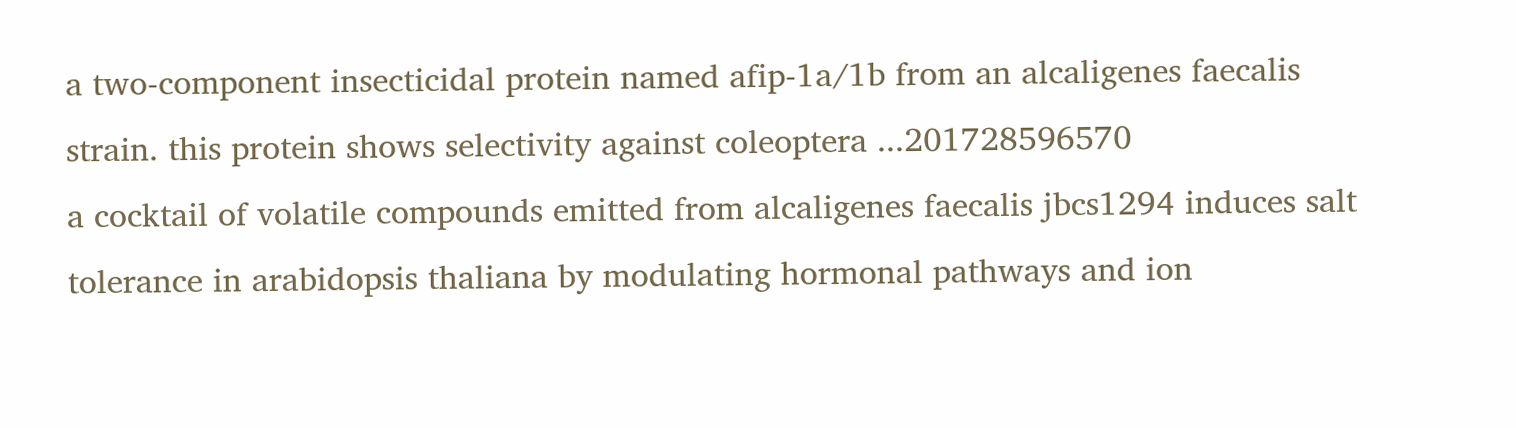a two-component insecticidal protein named afip-1a/1b from an alcaligenes faecalis strain. this protein shows selectivity against coleoptera ...201728596570
a cocktail of volatile compounds emitted from alcaligenes faecalis jbcs1294 induces salt tolerance in arabidopsis thaliana by modulating hormonal pathways and ion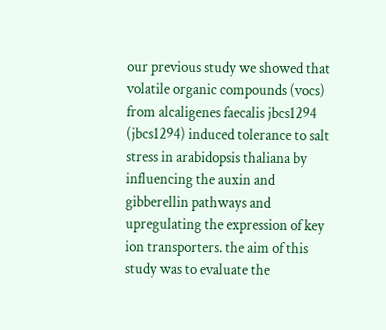our previous study we showed that volatile organic compounds (vocs) from alcaligenes faecalis jbcs1294 (jbcs1294) induced tolerance to salt stress in arabidopsis thaliana by influencing the auxin and gibberellin pathways and upregulating the expression of key ion transporters. the aim of this study was to evaluate the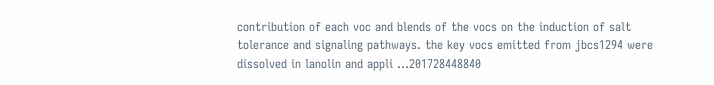contribution of each voc and blends of the vocs on the induction of salt tolerance and signaling pathways. the key vocs emitted from jbcs1294 were dissolved in lanolin and appli ...201728448840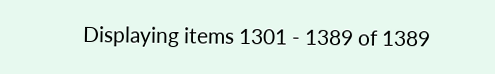Displaying items 1301 - 1389 of 1389